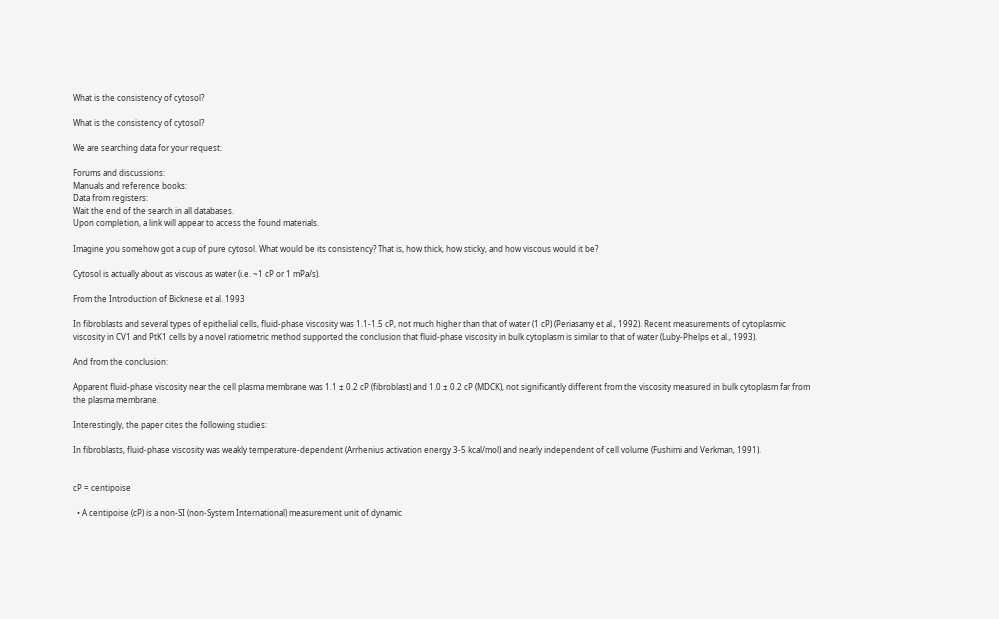What is the consistency of cytosol?

What is the consistency of cytosol?

We are searching data for your request:

Forums and discussions:
Manuals and reference books:
Data from registers:
Wait the end of the search in all databases.
Upon completion, a link will appear to access the found materials.

Imagine you somehow got a cup of pure cytosol. What would be its consistency? That is, how thick, how sticky, and how viscous would it be?

Cytosol is actually about as viscous as water (i.e. ~1 cP or 1 mPa/s).

From the Introduction of Bicknese et al. 1993

In fibroblasts and several types of epithelial cells, fluid-phase viscosity was 1.1-1.5 cP, not much higher than that of water (1 cP) (Periasamy et al., 1992). Recent measurements of cytoplasmic viscosity in CV1 and PtK1 cells by a novel ratiometric method supported the conclusion that fluid-phase viscosity in bulk cytoplasm is similar to that of water (Luby-Phelps et al., 1993).

And from the conclusion:

Apparent fluid-phase viscosity near the cell plasma membrane was 1.1 ± 0.2 cP (fibroblast) and 1.0 ± 0.2 cP (MDCK), not significantly different from the viscosity measured in bulk cytoplasm far from the plasma membrane.

Interestingly, the paper cites the following studies:

In fibroblasts, fluid-phase viscosity was weakly temperature-dependent (Arrhenius activation energy 3-5 kcal/mol) and nearly independent of cell volume (Fushimi and Verkman, 1991).


cP = centipoise

  • A centipoise (cP) is a non-SI (non-System International) measurement unit of dynamic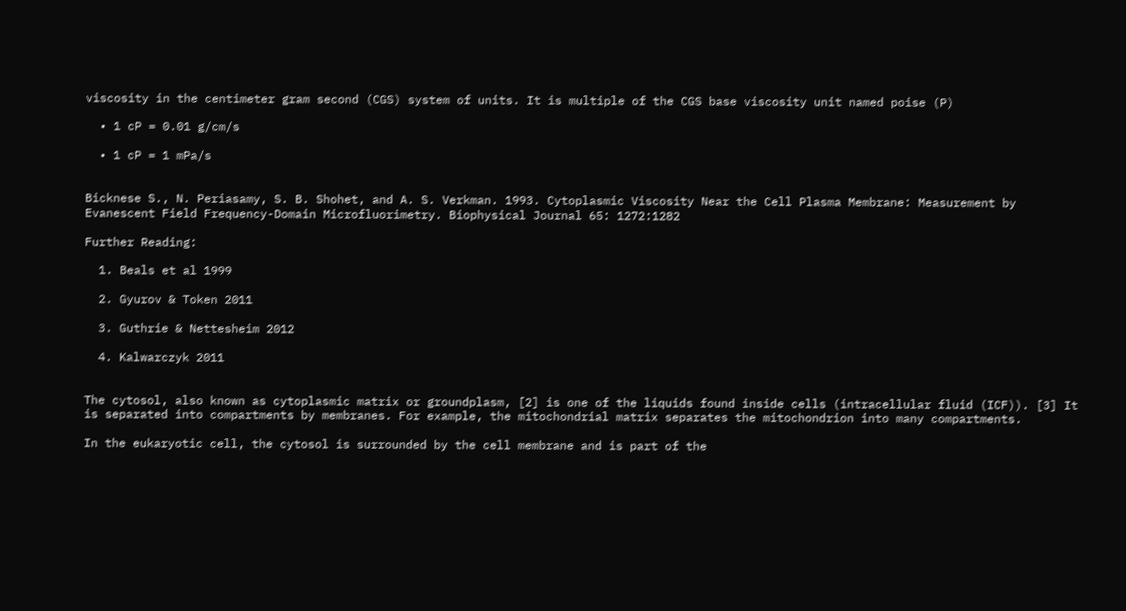viscosity in the centimeter gram second (CGS) system of units. It is multiple of the CGS base viscosity unit named poise (P)

  • 1 cP = 0.01 g/cm/s

  • 1 cP = 1 mPa/s


Bicknese S., N. Periasamy, S. B. Shohet, and A. S. Verkman. 1993. Cytoplasmic Viscosity Near the Cell Plasma Membrane: Measurement by Evanescent Field Frequency-Domain Microfluorimetry. Biophysical Journal 65: 1272:1282

Further Reading:

  1. Beals et al 1999

  2. Gyurov & Token 2011

  3. Guthrie & Nettesheim 2012

  4. Kalwarczyk 2011


The cytosol, also known as cytoplasmic matrix or groundplasm, [2] is one of the liquids found inside cells (intracellular fluid (ICF)). [3] It is separated into compartments by membranes. For example, the mitochondrial matrix separates the mitochondrion into many compartments.

In the eukaryotic cell, the cytosol is surrounded by the cell membrane and is part of the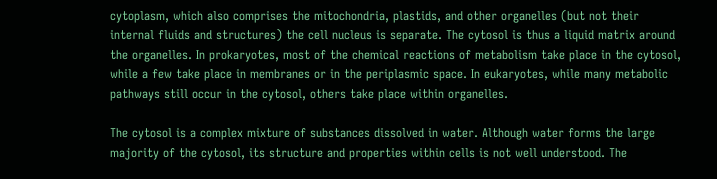cytoplasm, which also comprises the mitochondria, plastids, and other organelles (but not their internal fluids and structures) the cell nucleus is separate. The cytosol is thus a liquid matrix around the organelles. In prokaryotes, most of the chemical reactions of metabolism take place in the cytosol, while a few take place in membranes or in the periplasmic space. In eukaryotes, while many metabolic pathways still occur in the cytosol, others take place within organelles.

The cytosol is a complex mixture of substances dissolved in water. Although water forms the large majority of the cytosol, its structure and properties within cells is not well understood. The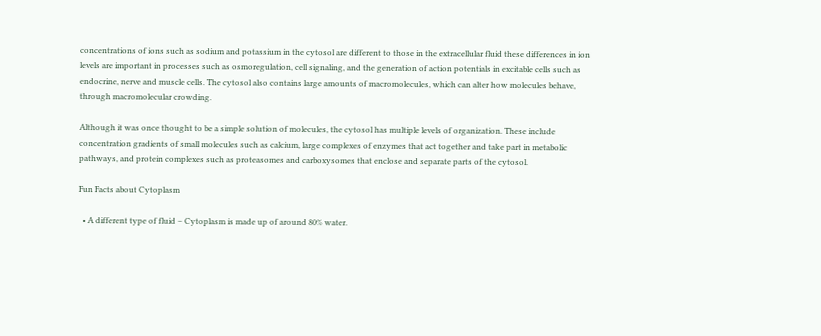concentrations of ions such as sodium and potassium in the cytosol are different to those in the extracellular fluid these differences in ion levels are important in processes such as osmoregulation, cell signaling, and the generation of action potentials in excitable cells such as endocrine, nerve and muscle cells. The cytosol also contains large amounts of macromolecules, which can alter how molecules behave, through macromolecular crowding.

Although it was once thought to be a simple solution of molecules, the cytosol has multiple levels of organization. These include concentration gradients of small molecules such as calcium, large complexes of enzymes that act together and take part in metabolic pathways, and protein complexes such as proteasomes and carboxysomes that enclose and separate parts of the cytosol.

Fun Facts about Cytoplasm

  • A different type of fluid – Cytoplasm is made up of around 80% water.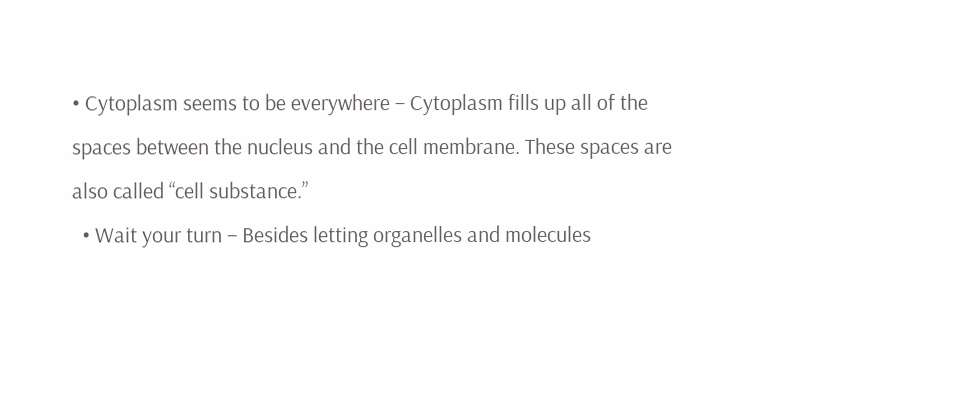• Cytoplasm seems to be everywhere – Cytoplasm fills up all of the spaces between the nucleus and the cell membrane. These spaces are also called “cell substance.”
  • Wait your turn – Besides letting organelles and molecules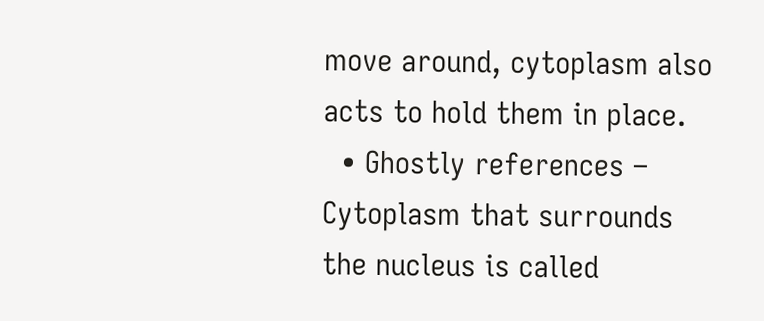move around, cytoplasm also acts to hold them in place.
  • Ghostly references – Cytoplasm that surrounds the nucleus is called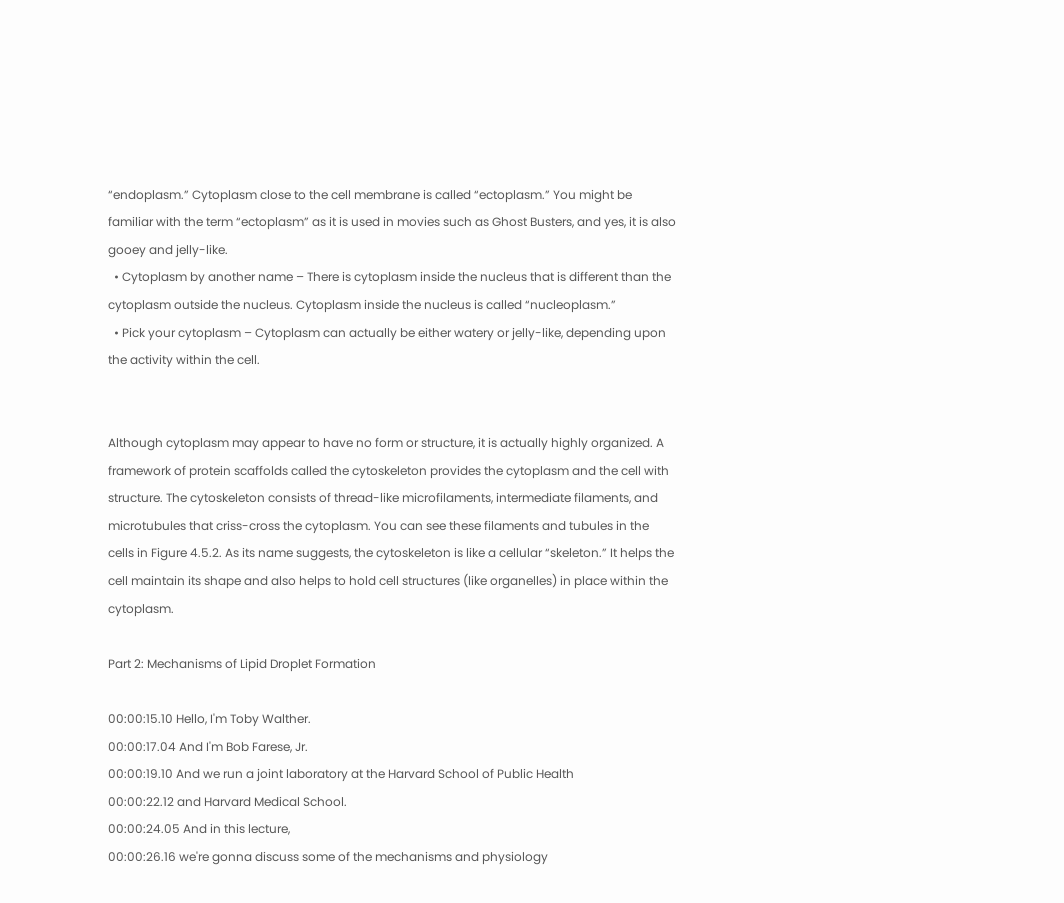“endoplasm.” Cytoplasm close to the cell membrane is called “ectoplasm.” You might be familiar with the term “ectoplasm” as it is used in movies such as Ghost Busters, and yes, it is also gooey and jelly-like.
  • Cytoplasm by another name – There is cytoplasm inside the nucleus that is different than the cytoplasm outside the nucleus. Cytoplasm inside the nucleus is called “nucleoplasm.”
  • Pick your cytoplasm – Cytoplasm can actually be either watery or jelly-like, depending upon the activity within the cell.


Although cytoplasm may appear to have no form or structure, it is actually highly organized. A framework of protein scaffolds called the cytoskeleton provides the cytoplasm and the cell with structure. The cytoskeleton consists of thread-like microfilaments, intermediate filaments, and microtubules that criss-cross the cytoplasm. You can see these filaments and tubules in the cells in Figure 4.5.2. As its name suggests, the cytoskeleton is like a cellular “skeleton.” It helps the cell maintain its shape and also helps to hold cell structures (like organelles) in place within the cytoplasm.

Part 2: Mechanisms of Lipid Droplet Formation

00:00:15.10 Hello, I'm Toby Walther.
00:00:17.04 And I'm Bob Farese, Jr.
00:00:19.10 And we run a joint laboratory at the Harvard School of Public Health
00:00:22.12 and Harvard Medical School.
00:00:24.05 And in this lecture,
00:00:26.16 we're gonna discuss some of the mechanisms and physiology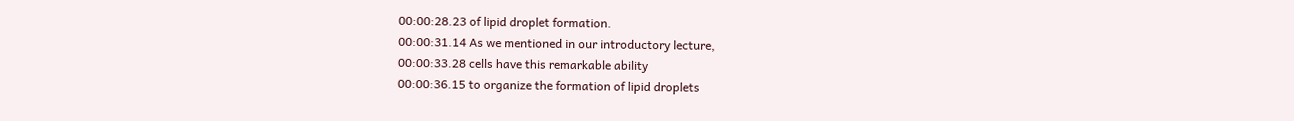00:00:28.23 of lipid droplet formation.
00:00:31.14 As we mentioned in our introductory lecture,
00:00:33.28 cells have this remarkable ability
00:00:36.15 to organize the formation of lipid droplets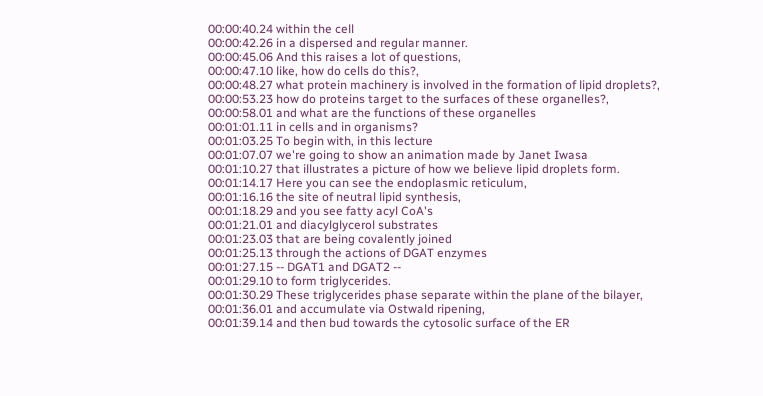00:00:40.24 within the cell
00:00:42.26 in a dispersed and regular manner.
00:00:45.06 And this raises a lot of questions,
00:00:47.10 like, how do cells do this?,
00:00:48.27 what protein machinery is involved in the formation of lipid droplets?,
00:00:53.23 how do proteins target to the surfaces of these organelles?,
00:00:58.01 and what are the functions of these organelles
00:01:01.11 in cells and in organisms?
00:01:03.25 To begin with, in this lecture
00:01:07.07 we're going to show an animation made by Janet Iwasa
00:01:10.27 that illustrates a picture of how we believe lipid droplets form.
00:01:14.17 Here you can see the endoplasmic reticulum,
00:01:16.16 the site of neutral lipid synthesis,
00:01:18.29 and you see fatty acyl CoA's
00:01:21.01 and diacylglycerol substrates
00:01:23.03 that are being covalently joined
00:01:25.13 through the actions of DGAT enzymes
00:01:27.15 -- DGAT1 and DGAT2 --
00:01:29.10 to form triglycerides.
00:01:30.29 These triglycerides phase separate within the plane of the bilayer,
00:01:36.01 and accumulate via Ostwald ripening,
00:01:39.14 and then bud towards the cytosolic surface of the ER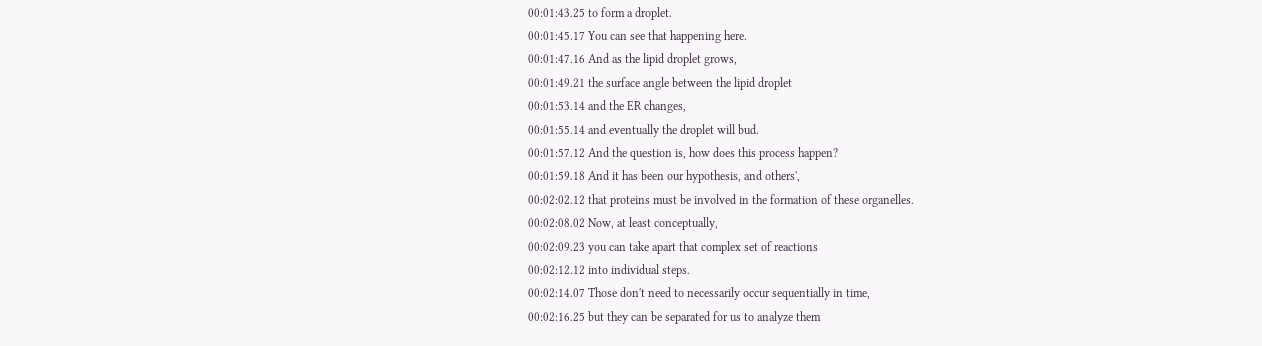00:01:43.25 to form a droplet.
00:01:45.17 You can see that happening here.
00:01:47.16 And as the lipid droplet grows,
00:01:49.21 the surface angle between the lipid droplet
00:01:53.14 and the ER changes,
00:01:55.14 and eventually the droplet will bud.
00:01:57.12 And the question is, how does this process happen?
00:01:59.18 And it has been our hypothesis, and others',
00:02:02.12 that proteins must be involved in the formation of these organelles.
00:02:08.02 Now, at least conceptually,
00:02:09.23 you can take apart that complex set of reactions
00:02:12.12 into individual steps.
00:02:14.07 Those don't need to necessarily occur sequentially in time,
00:02:16.25 but they can be separated for us to analyze them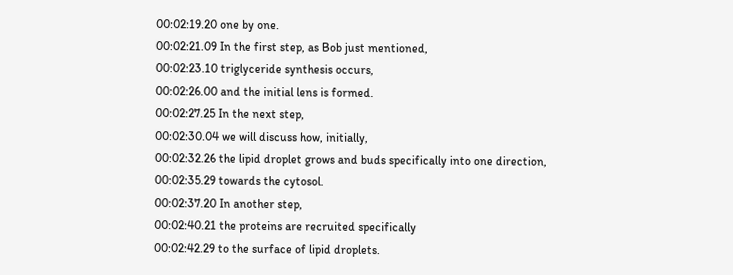00:02:19.20 one by one.
00:02:21.09 In the first step, as Bob just mentioned,
00:02:23.10 triglyceride synthesis occurs,
00:02:26.00 and the initial lens is formed.
00:02:27.25 In the next step,
00:02:30.04 we will discuss how, initially,
00:02:32.26 the lipid droplet grows and buds specifically into one direction,
00:02:35.29 towards the cytosol.
00:02:37.20 In another step,
00:02:40.21 the proteins are recruited specifically
00:02:42.29 to the surface of lipid droplets.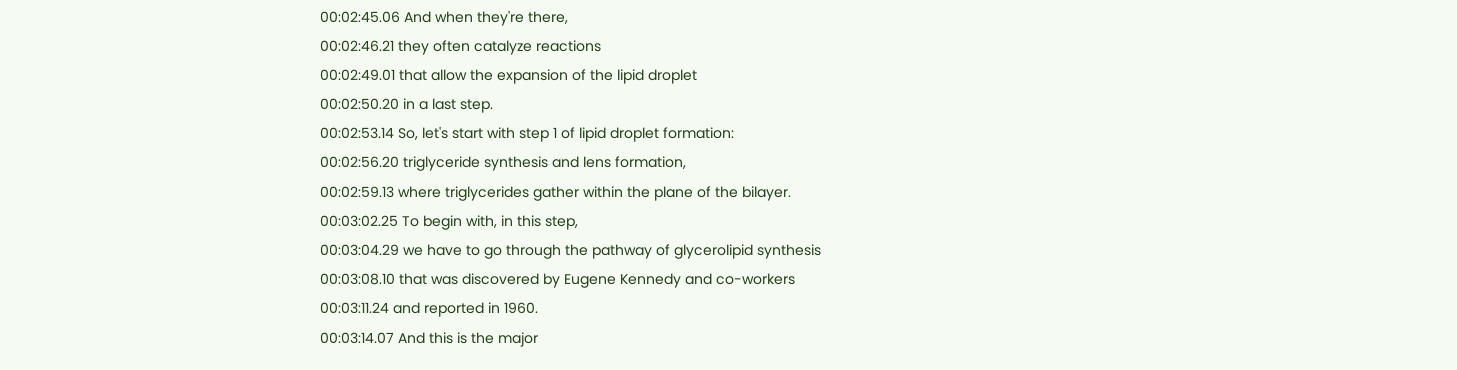00:02:45.06 And when they're there,
00:02:46.21 they often catalyze reactions
00:02:49.01 that allow the expansion of the lipid droplet
00:02:50.20 in a last step.
00:02:53.14 So, let's start with step 1 of lipid droplet formation:
00:02:56.20 triglyceride synthesis and lens formation,
00:02:59.13 where triglycerides gather within the plane of the bilayer.
00:03:02.25 To begin with, in this step,
00:03:04.29 we have to go through the pathway of glycerolipid synthesis
00:03:08.10 that was discovered by Eugene Kennedy and co-workers
00:03:11.24 and reported in 1960.
00:03:14.07 And this is the major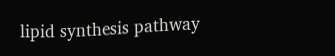lipid synthesis pathway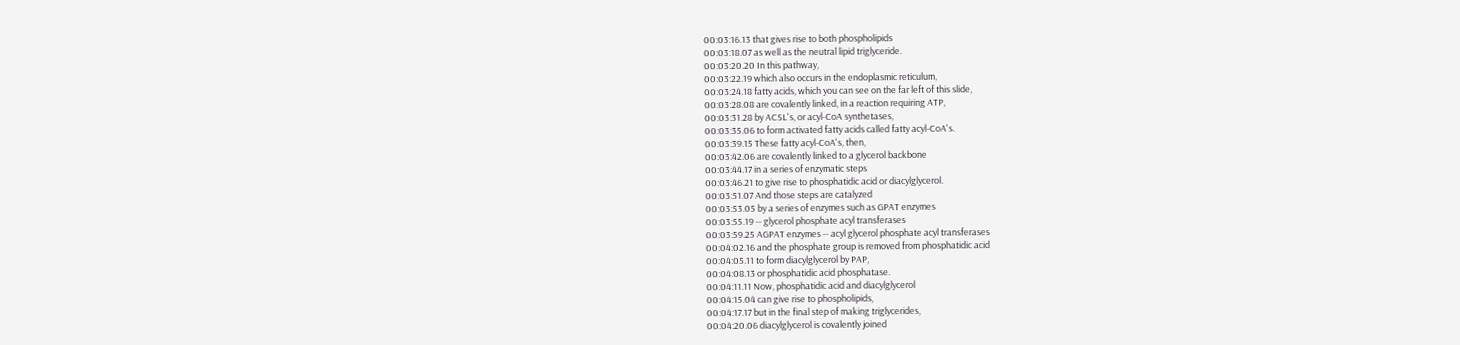00:03:16.13 that gives rise to both phospholipids
00:03:18.07 as well as the neutral lipid triglyceride.
00:03:20.20 In this pathway,
00:03:22.19 which also occurs in the endoplasmic reticulum,
00:03:24.18 fatty acids, which you can see on the far left of this slide,
00:03:28.08 are covalently linked, in a reaction requiring ATP,
00:03:31.28 by ACSL's, or acyl-CoA synthetases,
00:03:35.06 to form activated fatty acids called fatty acyl-CoA's.
00:03:39.15 These fatty acyl-CoA's, then,
00:03:42.06 are covalently linked to a glycerol backbone
00:03:44.17 in a series of enzymatic steps
00:03:46.21 to give rise to phosphatidic acid or diacylglycerol.
00:03:51.07 And those steps are catalyzed
00:03:53.05 by a series of enzymes such as GPAT enzymes
00:03:55.19 -- glycerol phosphate acyl transferases
00:03:59.25 AGPAT enzymes -- acyl glycerol phosphate acyl transferases
00:04:02.16 and the phosphate group is removed from phosphatidic acid
00:04:05.11 to form diacylglycerol by PAP,
00:04:08.13 or phosphatidic acid phosphatase.
00:04:11.11 Now, phosphatidic acid and diacylglycerol
00:04:15.04 can give rise to phospholipids,
00:04:17.17 but in the final step of making triglycerides,
00:04:20.06 diacylglycerol is covalently joined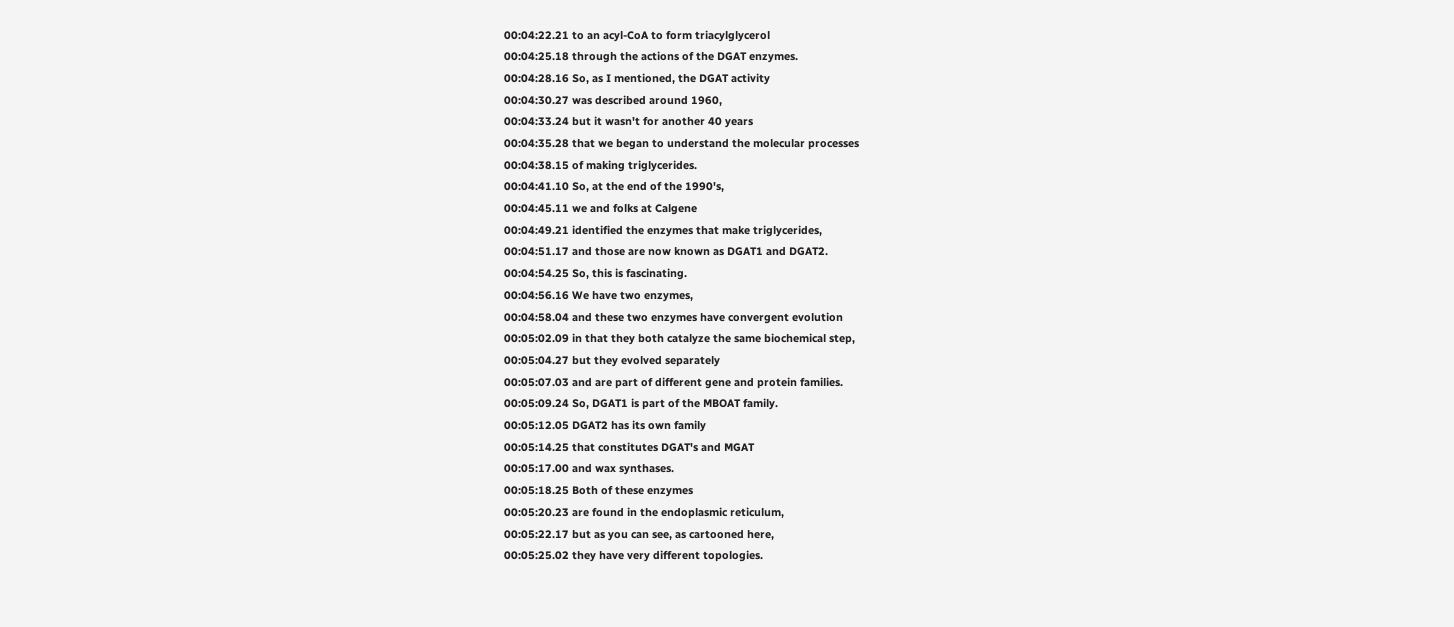00:04:22.21 to an acyl-CoA to form triacylglycerol
00:04:25.18 through the actions of the DGAT enzymes.
00:04:28.16 So, as I mentioned, the DGAT activity
00:04:30.27 was described around 1960,
00:04:33.24 but it wasn't for another 40 years
00:04:35.28 that we began to understand the molecular processes
00:04:38.15 of making triglycerides.
00:04:41.10 So, at the end of the 1990's,
00:04:45.11 we and folks at Calgene
00:04:49.21 identified the enzymes that make triglycerides,
00:04:51.17 and those are now known as DGAT1 and DGAT2.
00:04:54.25 So, this is fascinating.
00:04:56.16 We have two enzymes,
00:04:58.04 and these two enzymes have convergent evolution
00:05:02.09 in that they both catalyze the same biochemical step,
00:05:04.27 but they evolved separately
00:05:07.03 and are part of different gene and protein families.
00:05:09.24 So, DGAT1 is part of the MBOAT family.
00:05:12.05 DGAT2 has its own family
00:05:14.25 that constitutes DGAT's and MGAT
00:05:17.00 and wax synthases.
00:05:18.25 Both of these enzymes
00:05:20.23 are found in the endoplasmic reticulum,
00:05:22.17 but as you can see, as cartooned here,
00:05:25.02 they have very different topologies.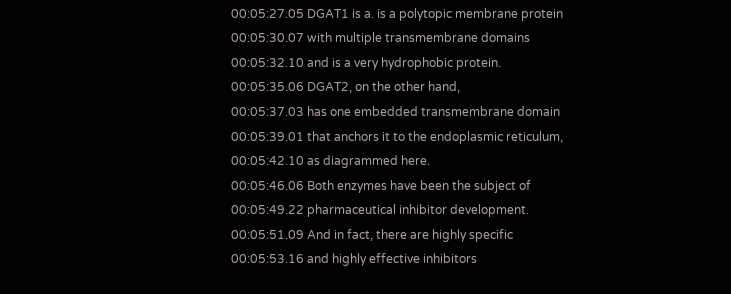00:05:27.05 DGAT1 is a. is a polytopic membrane protein
00:05:30.07 with multiple transmembrane domains
00:05:32.10 and is a very hydrophobic protein.
00:05:35.06 DGAT2, on the other hand,
00:05:37.03 has one embedded transmembrane domain
00:05:39.01 that anchors it to the endoplasmic reticulum,
00:05:42.10 as diagrammed here.
00:05:46.06 Both enzymes have been the subject of
00:05:49.22 pharmaceutical inhibitor development.
00:05:51.09 And in fact, there are highly specific
00:05:53.16 and highly effective inhibitors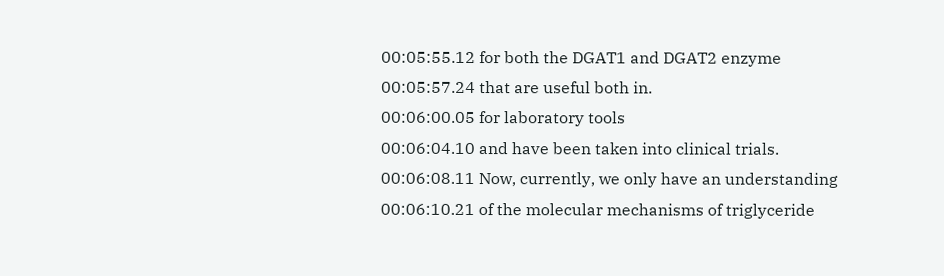00:05:55.12 for both the DGAT1 and DGAT2 enzyme
00:05:57.24 that are useful both in.
00:06:00.05 for laboratory tools
00:06:04.10 and have been taken into clinical trials.
00:06:08.11 Now, currently, we only have an understanding
00:06:10.21 of the molecular mechanisms of triglyceride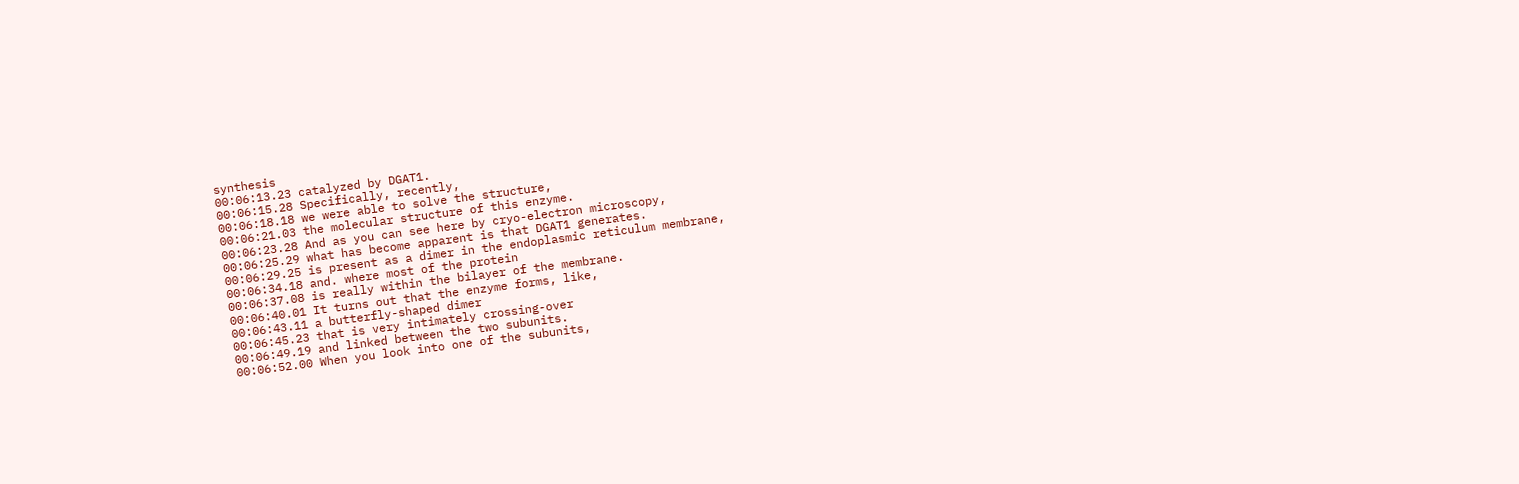synthesis
00:06:13.23 catalyzed by DGAT1.
00:06:15.28 Specifically, recently,
00:06:18.18 we were able to solve the structure,
00:06:21.03 the molecular structure of this enzyme.
00:06:23.28 And as you can see here by cryo-electron microscopy,
00:06:25.29 what has become apparent is that DGAT1 generates.
00:06:29.25 is present as a dimer in the endoplasmic reticulum membrane,
00:06:34.18 and. where most of the protein
00:06:37.08 is really within the bilayer of the membrane.
00:06:40.01 It turns out that the enzyme forms, like,
00:06:43.11 a butterfly-shaped dimer
00:06:45.23 that is very intimately crossing-over
00:06:49.19 and linked between the two subunits.
00:06:52.00 When you look into one of the subunits,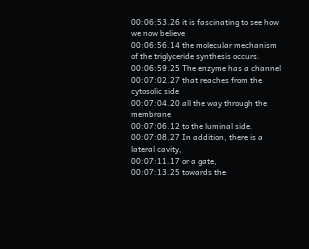00:06:53.26 it is fascinating to see how we now believe
00:06:56.14 the molecular mechanism of the triglyceride synthesis occurs.
00:06:59.25 The enzyme has a channel
00:07:02.27 that reaches from the cytosolic side
00:07:04.20 all the way through the membrane
00:07:06.12 to the luminal side.
00:07:08.27 In addition, there is a lateral cavity,
00:07:11.17 or a gate,
00:07:13.25 towards the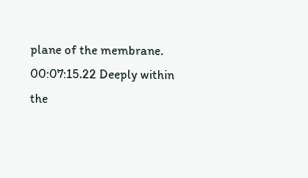plane of the membrane.
00:07:15.22 Deeply within the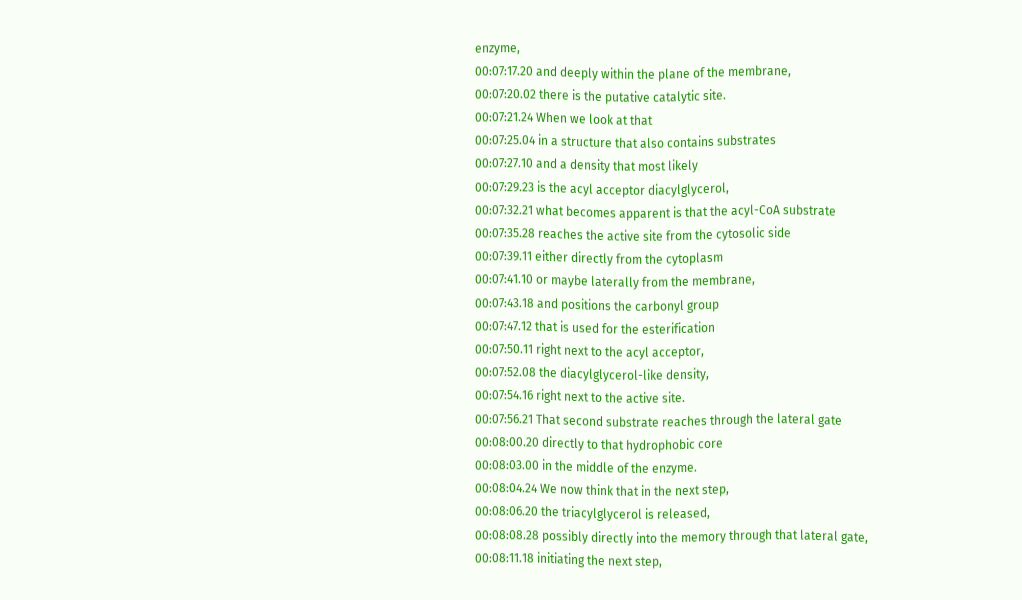enzyme,
00:07:17.20 and deeply within the plane of the membrane,
00:07:20.02 there is the putative catalytic site.
00:07:21.24 When we look at that
00:07:25.04 in a structure that also contains substrates
00:07:27.10 and a density that most likely
00:07:29.23 is the acyl acceptor diacylglycerol,
00:07:32.21 what becomes apparent is that the acyl-CoA substrate
00:07:35.28 reaches the active site from the cytosolic side
00:07:39.11 either directly from the cytoplasm
00:07:41.10 or maybe laterally from the membrane,
00:07:43.18 and positions the carbonyl group
00:07:47.12 that is used for the esterification
00:07:50.11 right next to the acyl acceptor,
00:07:52.08 the diacylglycerol-like density,
00:07:54.16 right next to the active site.
00:07:56.21 That second substrate reaches through the lateral gate
00:08:00.20 directly to that hydrophobic core
00:08:03.00 in the middle of the enzyme.
00:08:04.24 We now think that in the next step,
00:08:06.20 the triacylglycerol is released,
00:08:08.28 possibly directly into the memory through that lateral gate,
00:08:11.18 initiating the next step,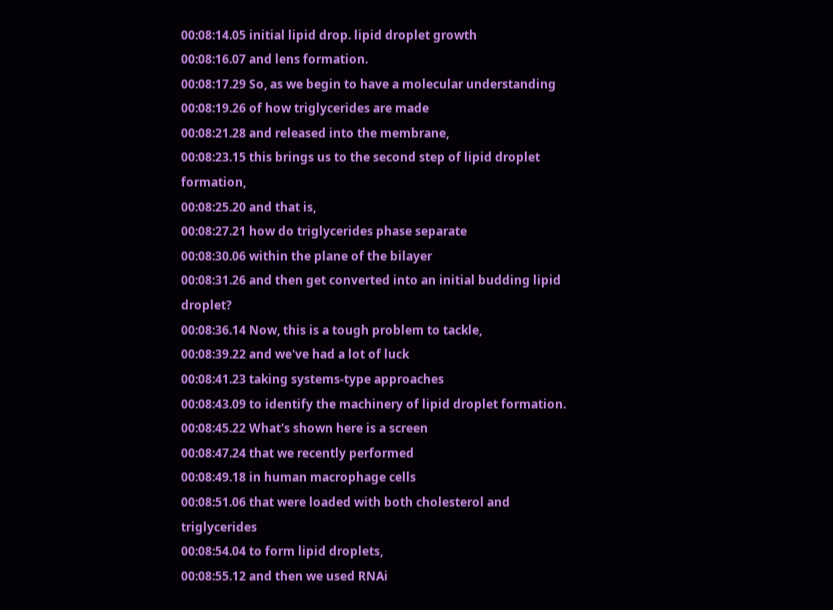00:08:14.05 initial lipid drop. lipid droplet growth
00:08:16.07 and lens formation.
00:08:17.29 So, as we begin to have a molecular understanding
00:08:19.26 of how triglycerides are made
00:08:21.28 and released into the membrane,
00:08:23.15 this brings us to the second step of lipid droplet formation,
00:08:25.20 and that is,
00:08:27.21 how do triglycerides phase separate
00:08:30.06 within the plane of the bilayer
00:08:31.26 and then get converted into an initial budding lipid droplet?
00:08:36.14 Now, this is a tough problem to tackle,
00:08:39.22 and we've had a lot of luck
00:08:41.23 taking systems-type approaches
00:08:43.09 to identify the machinery of lipid droplet formation.
00:08:45.22 What's shown here is a screen
00:08:47.24 that we recently performed
00:08:49.18 in human macrophage cells
00:08:51.06 that were loaded with both cholesterol and triglycerides
00:08:54.04 to form lipid droplets,
00:08:55.12 and then we used RNAi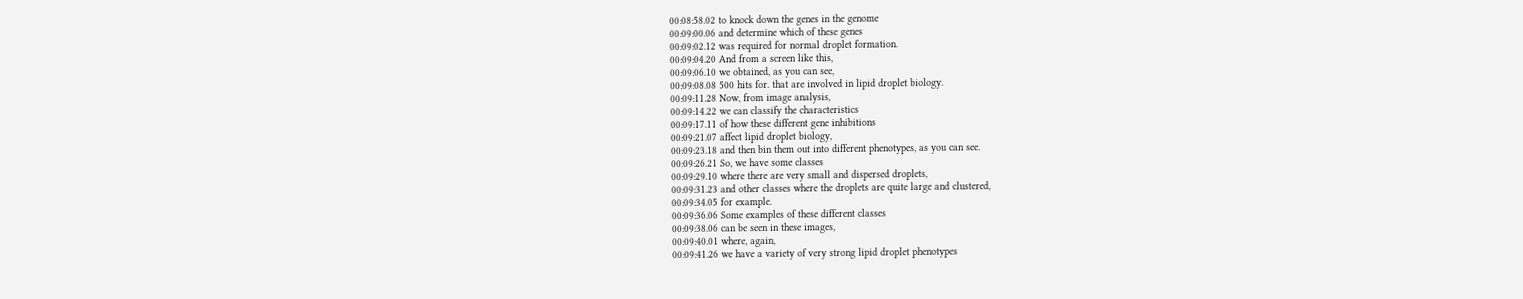00:08:58.02 to knock down the genes in the genome
00:09:00.06 and determine which of these genes
00:09:02.12 was required for normal droplet formation.
00:09:04.20 And from a screen like this,
00:09:06.10 we obtained, as you can see,
00:09:08.08 500 hits for. that are involved in lipid droplet biology.
00:09:11.28 Now, from image analysis,
00:09:14.22 we can classify the characteristics
00:09:17.11 of how these different gene inhibitions
00:09:21.07 affect lipid droplet biology,
00:09:23.18 and then bin them out into different phenotypes, as you can see.
00:09:26.21 So, we have some classes
00:09:29.10 where there are very small and dispersed droplets,
00:09:31.23 and other classes where the droplets are quite large and clustered,
00:09:34.05 for example.
00:09:36.06 Some examples of these different classes
00:09:38.06 can be seen in these images,
00:09:40.01 where, again,
00:09:41.26 we have a variety of very strong lipid droplet phenotypes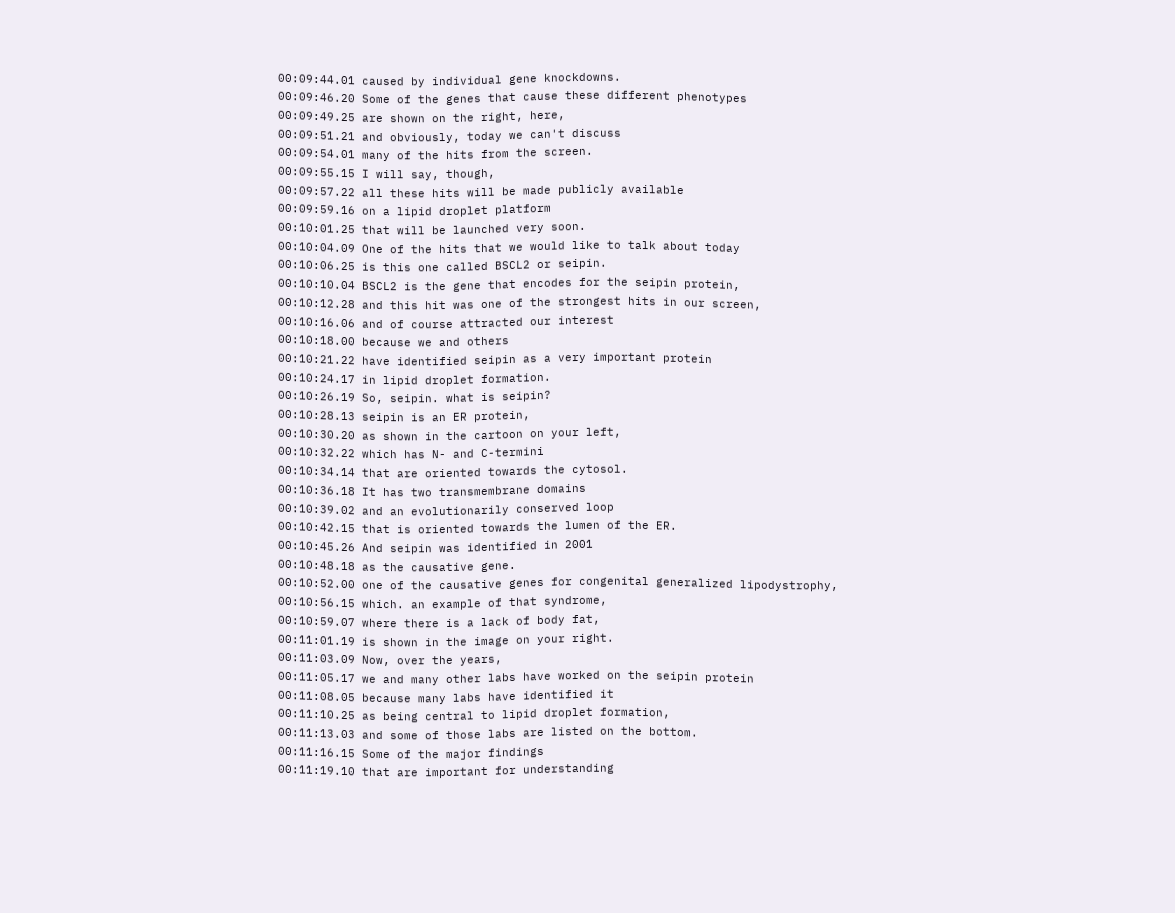00:09:44.01 caused by individual gene knockdowns.
00:09:46.20 Some of the genes that cause these different phenotypes
00:09:49.25 are shown on the right, here,
00:09:51.21 and obviously, today we can't discuss
00:09:54.01 many of the hits from the screen.
00:09:55.15 I will say, though,
00:09:57.22 all these hits will be made publicly available
00:09:59.16 on a lipid droplet platform
00:10:01.25 that will be launched very soon.
00:10:04.09 One of the hits that we would like to talk about today
00:10:06.25 is this one called BSCL2 or seipin.
00:10:10.04 BSCL2 is the gene that encodes for the seipin protein,
00:10:12.28 and this hit was one of the strongest hits in our screen,
00:10:16.06 and of course attracted our interest
00:10:18.00 because we and others
00:10:21.22 have identified seipin as a very important protein
00:10:24.17 in lipid droplet formation.
00:10:26.19 So, seipin. what is seipin?
00:10:28.13 seipin is an ER protein,
00:10:30.20 as shown in the cartoon on your left,
00:10:32.22 which has N- and C-termini
00:10:34.14 that are oriented towards the cytosol.
00:10:36.18 It has two transmembrane domains
00:10:39.02 and an evolutionarily conserved loop
00:10:42.15 that is oriented towards the lumen of the ER.
00:10:45.26 And seipin was identified in 2001
00:10:48.18 as the causative gene.
00:10:52.00 one of the causative genes for congenital generalized lipodystrophy,
00:10:56.15 which. an example of that syndrome,
00:10:59.07 where there is a lack of body fat,
00:11:01.19 is shown in the image on your right.
00:11:03.09 Now, over the years,
00:11:05.17 we and many other labs have worked on the seipin protein
00:11:08.05 because many labs have identified it
00:11:10.25 as being central to lipid droplet formation,
00:11:13.03 and some of those labs are listed on the bottom.
00:11:16.15 Some of the major findings
00:11:19.10 that are important for understanding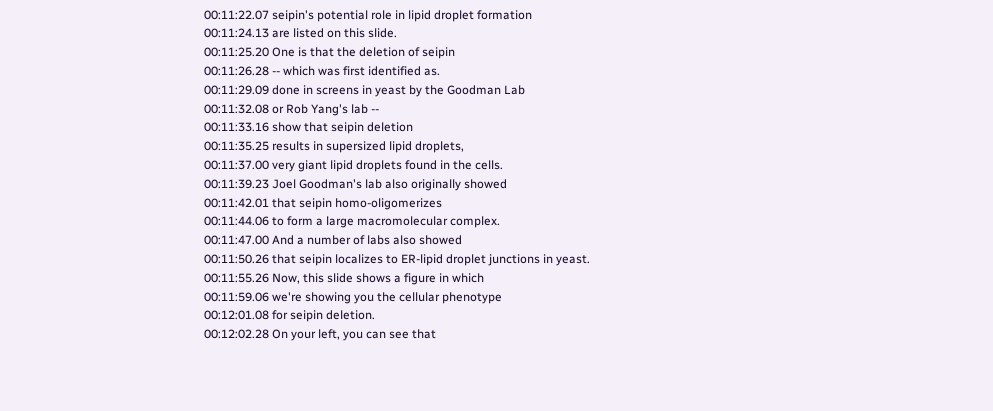00:11:22.07 seipin's potential role in lipid droplet formation
00:11:24.13 are listed on this slide.
00:11:25.20 One is that the deletion of seipin
00:11:26.28 -- which was first identified as.
00:11:29.09 done in screens in yeast by the Goodman Lab
00:11:32.08 or Rob Yang's lab --
00:11:33.16 show that seipin deletion
00:11:35.25 results in supersized lipid droplets,
00:11:37.00 very giant lipid droplets found in the cells.
00:11:39.23 Joel Goodman's lab also originally showed
00:11:42.01 that seipin homo-oligomerizes
00:11:44.06 to form a large macromolecular complex.
00:11:47.00 And a number of labs also showed
00:11:50.26 that seipin localizes to ER-lipid droplet junctions in yeast.
00:11:55.26 Now, this slide shows a figure in which
00:11:59.06 we're showing you the cellular phenotype
00:12:01.08 for seipin deletion.
00:12:02.28 On your left, you can see that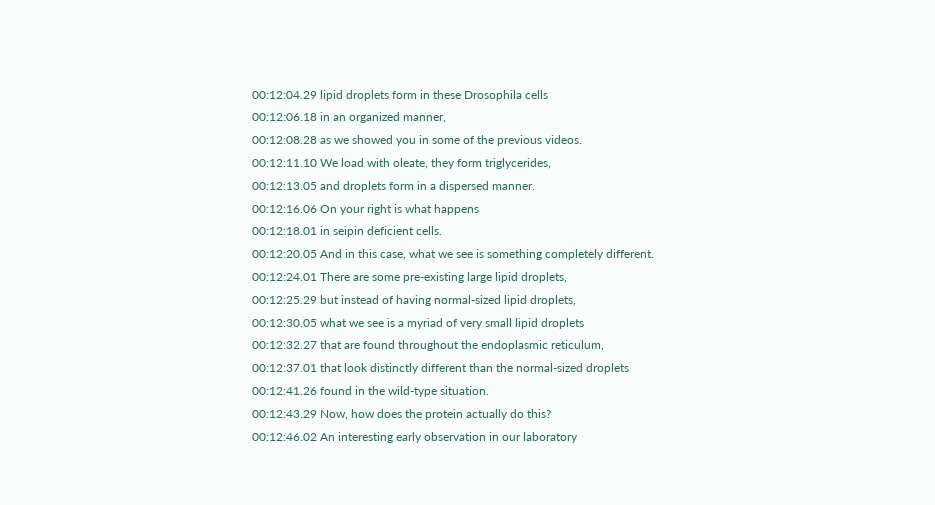00:12:04.29 lipid droplets form in these Drosophila cells
00:12:06.18 in an organized manner,
00:12:08.28 as we showed you in some of the previous videos.
00:12:11.10 We load with oleate, they form triglycerides,
00:12:13.05 and droplets form in a dispersed manner.
00:12:16.06 On your right is what happens
00:12:18.01 in seipin deficient cells.
00:12:20.05 And in this case, what we see is something completely different.
00:12:24.01 There are some pre-existing large lipid droplets,
00:12:25.29 but instead of having normal-sized lipid droplets,
00:12:30.05 what we see is a myriad of very small lipid droplets
00:12:32.27 that are found throughout the endoplasmic reticulum,
00:12:37.01 that look distinctly different than the normal-sized droplets
00:12:41.26 found in the wild-type situation.
00:12:43.29 Now, how does the protein actually do this?
00:12:46.02 An interesting early observation in our laboratory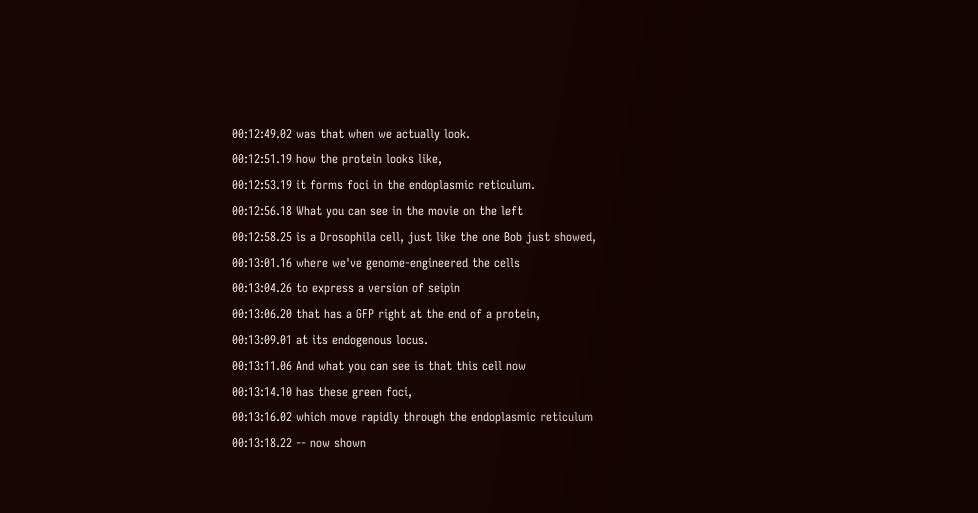00:12:49.02 was that when we actually look.
00:12:51.19 how the protein looks like,
00:12:53.19 it forms foci in the endoplasmic reticulum.
00:12:56.18 What you can see in the movie on the left
00:12:58.25 is a Drosophila cell, just like the one Bob just showed,
00:13:01.16 where we've genome-engineered the cells
00:13:04.26 to express a version of seipin
00:13:06.20 that has a GFP right at the end of a protein,
00:13:09.01 at its endogenous locus.
00:13:11.06 And what you can see is that this cell now
00:13:14.10 has these green foci,
00:13:16.02 which move rapidly through the endoplasmic reticulum
00:13:18.22 -- now shown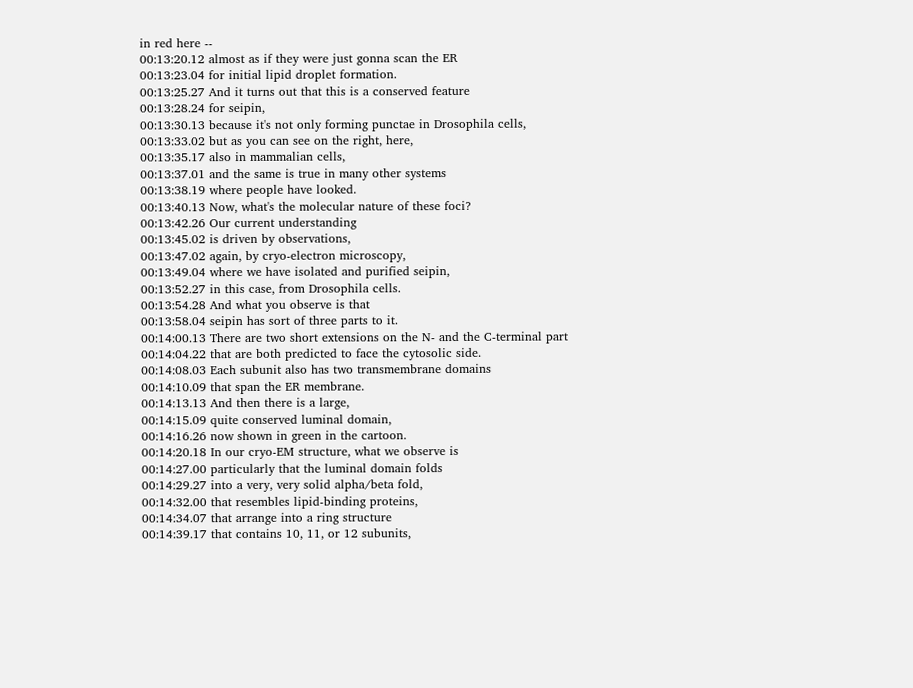in red here --
00:13:20.12 almost as if they were just gonna scan the ER
00:13:23.04 for initial lipid droplet formation.
00:13:25.27 And it turns out that this is a conserved feature
00:13:28.24 for seipin,
00:13:30.13 because it's not only forming punctae in Drosophila cells,
00:13:33.02 but as you can see on the right, here,
00:13:35.17 also in mammalian cells,
00:13:37.01 and the same is true in many other systems
00:13:38.19 where people have looked.
00:13:40.13 Now, what's the molecular nature of these foci?
00:13:42.26 Our current understanding
00:13:45.02 is driven by observations,
00:13:47.02 again, by cryo-electron microscopy,
00:13:49.04 where we have isolated and purified seipin,
00:13:52.27 in this case, from Drosophila cells.
00:13:54.28 And what you observe is that
00:13:58.04 seipin has sort of three parts to it.
00:14:00.13 There are two short extensions on the N- and the C-terminal part
00:14:04.22 that are both predicted to face the cytosolic side.
00:14:08.03 Each subunit also has two transmembrane domains
00:14:10.09 that span the ER membrane.
00:14:13.13 And then there is a large,
00:14:15.09 quite conserved luminal domain,
00:14:16.26 now shown in green in the cartoon.
00:14:20.18 In our cryo-EM structure, what we observe is
00:14:27.00 particularly that the luminal domain folds
00:14:29.27 into a very, very solid alpha/beta fold,
00:14:32.00 that resembles lipid-binding proteins,
00:14:34.07 that arrange into a ring structure
00:14:39.17 that contains 10, 11, or 12 subunits,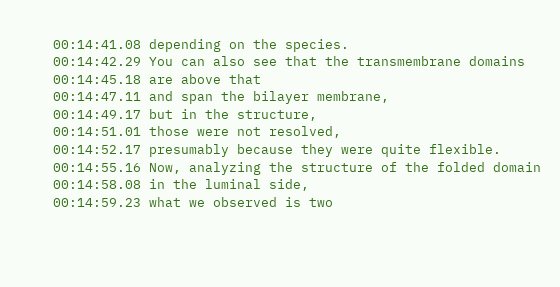00:14:41.08 depending on the species.
00:14:42.29 You can also see that the transmembrane domains
00:14:45.18 are above that
00:14:47.11 and span the bilayer membrane,
00:14:49.17 but in the structure,
00:14:51.01 those were not resolved,
00:14:52.17 presumably because they were quite flexible.
00:14:55.16 Now, analyzing the structure of the folded domain
00:14:58.08 in the luminal side,
00:14:59.23 what we observed is two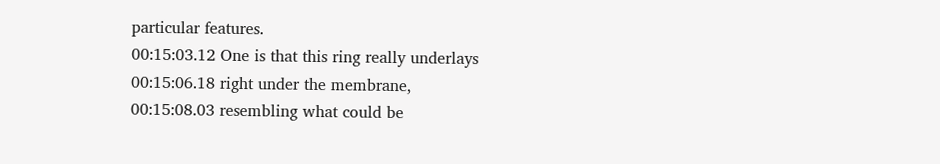particular features.
00:15:03.12 One is that this ring really underlays
00:15:06.18 right under the membrane,
00:15:08.03 resembling what could be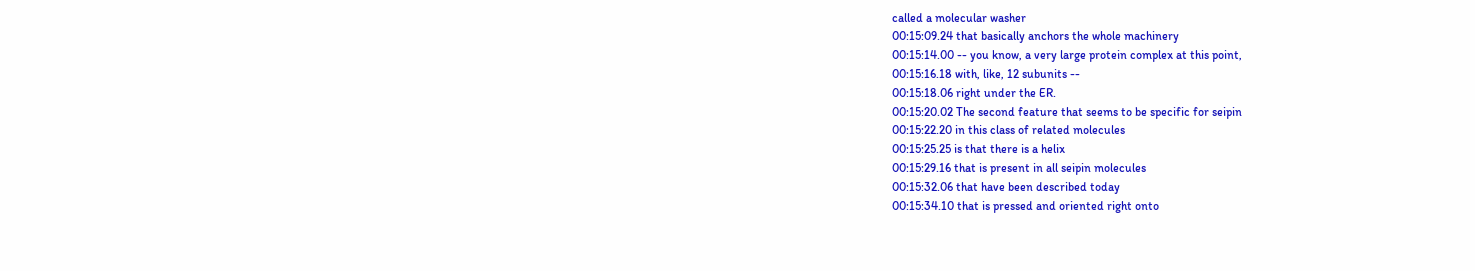called a molecular washer
00:15:09.24 that basically anchors the whole machinery
00:15:14.00 -- you know, a very large protein complex at this point,
00:15:16.18 with, like, 12 subunits --
00:15:18.06 right under the ER.
00:15:20.02 The second feature that seems to be specific for seipin
00:15:22.20 in this class of related molecules
00:15:25.25 is that there is a helix
00:15:29.16 that is present in all seipin molecules
00:15:32.06 that have been described today
00:15:34.10 that is pressed and oriented right onto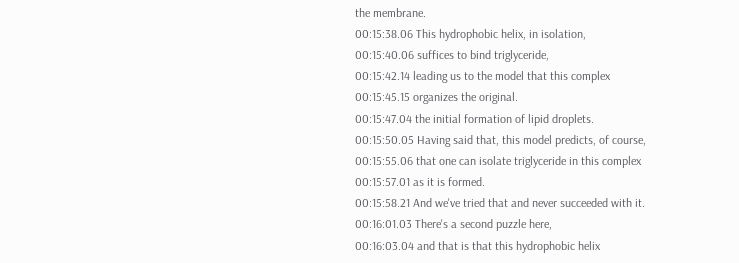the membrane.
00:15:38.06 This hydrophobic helix, in isolation,
00:15:40.06 suffices to bind triglyceride,
00:15:42.14 leading us to the model that this complex
00:15:45.15 organizes the original.
00:15:47.04 the initial formation of lipid droplets.
00:15:50.05 Having said that, this model predicts, of course,
00:15:55.06 that one can isolate triglyceride in this complex
00:15:57.01 as it is formed.
00:15:58.21 And we've tried that and never succeeded with it.
00:16:01.03 There's a second puzzle here,
00:16:03.04 and that is that this hydrophobic helix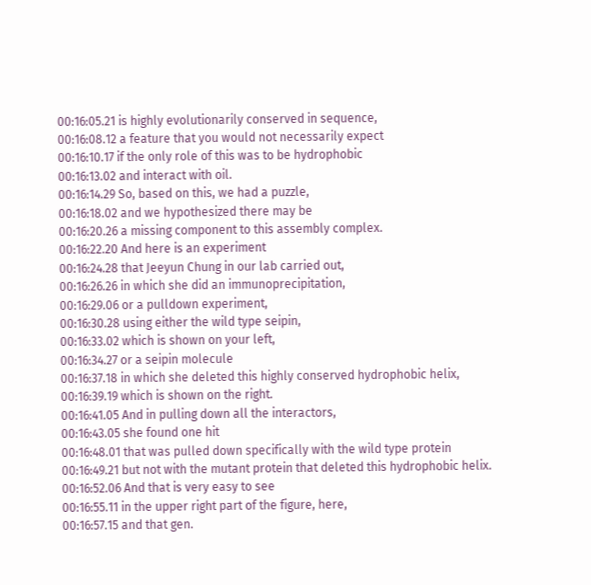00:16:05.21 is highly evolutionarily conserved in sequence,
00:16:08.12 a feature that you would not necessarily expect
00:16:10.17 if the only role of this was to be hydrophobic
00:16:13.02 and interact with oil.
00:16:14.29 So, based on this, we had a puzzle,
00:16:18.02 and we hypothesized there may be
00:16:20.26 a missing component to this assembly complex.
00:16:22.20 And here is an experiment
00:16:24.28 that Jeeyun Chung in our lab carried out,
00:16:26.26 in which she did an immunoprecipitation,
00:16:29.06 or a pulldown experiment,
00:16:30.28 using either the wild type seipin,
00:16:33.02 which is shown on your left,
00:16:34.27 or a seipin molecule
00:16:37.18 in which she deleted this highly conserved hydrophobic helix,
00:16:39.19 which is shown on the right.
00:16:41.05 And in pulling down all the interactors,
00:16:43.05 she found one hit
00:16:48.01 that was pulled down specifically with the wild type protein
00:16:49.21 but not with the mutant protein that deleted this hydrophobic helix.
00:16:52.06 And that is very easy to see
00:16:55.11 in the upper right part of the figure, here,
00:16:57.15 and that gen.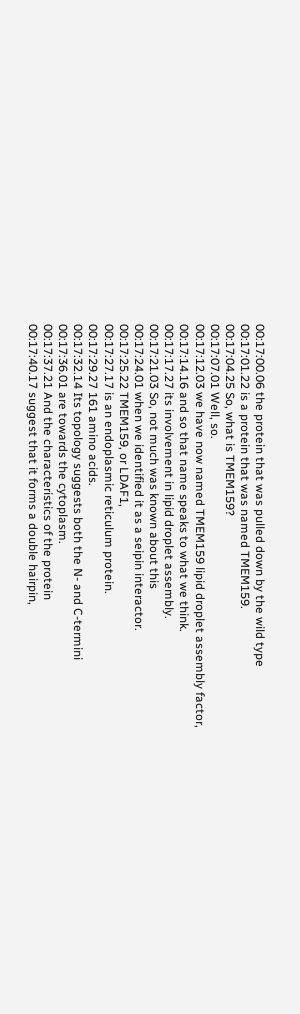00:17:00.06 the protein that was pulled down by the wild type
00:17:01.22 is a protein that was named TMEM159.
00:17:04.25 So, what is TMEM159?
00:17:07.01 Well, so.
00:17:12.03 we have now named TMEM159 lipid droplet assembly factor,
00:17:14.16 and so that name speaks to what we think.
00:17:17.27 its involvement in lipid droplet assembly.
00:17:21.03 So, not much was known about this
00:17:24.01 when we identified it as a seipin interactor.
00:17:25.22 TMEM159, or LDAF1,
00:17:27.17 is an endoplasmic reticulum protein.
00:17:29.27 161 amino acids.
00:17:32.14 Its topology suggests both the N- and C-termini
00:17:36.01 are towards the cytoplasm.
00:17:37.21 And the characteristics of the protein
00:17:40.17 suggest that it forms a double hairpin,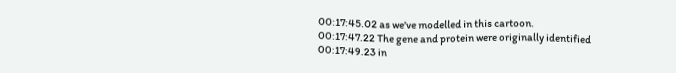00:17:45.02 as we've modelled in this cartoon.
00:17:47.22 The gene and protein were originally identified
00:17:49.23 in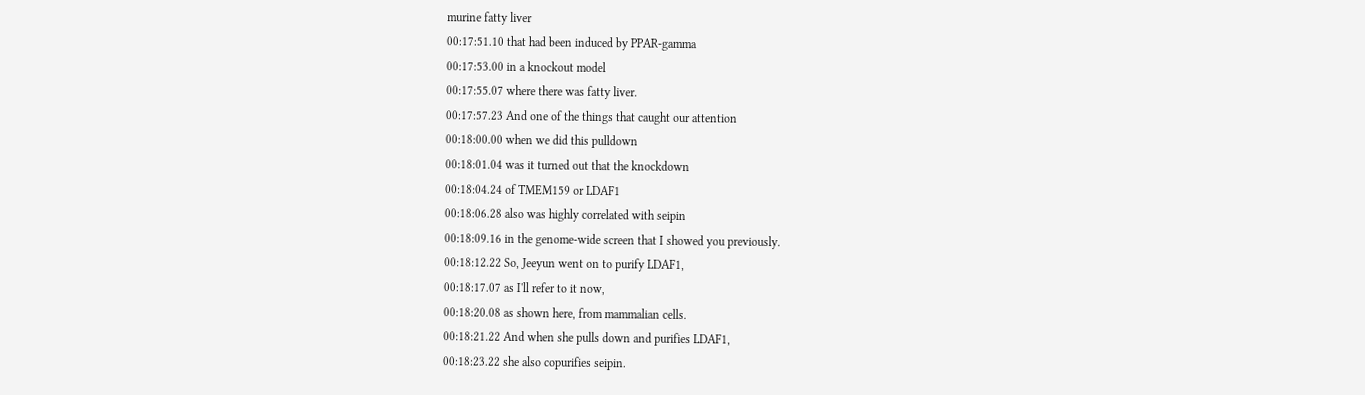murine fatty liver
00:17:51.10 that had been induced by PPAR-gamma
00:17:53.00 in a knockout model
00:17:55.07 where there was fatty liver.
00:17:57.23 And one of the things that caught our attention
00:18:00.00 when we did this pulldown
00:18:01.04 was it turned out that the knockdown
00:18:04.24 of TMEM159 or LDAF1
00:18:06.28 also was highly correlated with seipin
00:18:09.16 in the genome-wide screen that I showed you previously.
00:18:12.22 So, Jeeyun went on to purify LDAF1,
00:18:17.07 as I'll refer to it now,
00:18:20.08 as shown here, from mammalian cells.
00:18:21.22 And when she pulls down and purifies LDAF1,
00:18:23.22 she also copurifies seipin.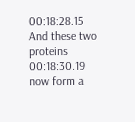00:18:28.15 And these two proteins
00:18:30.19 now form a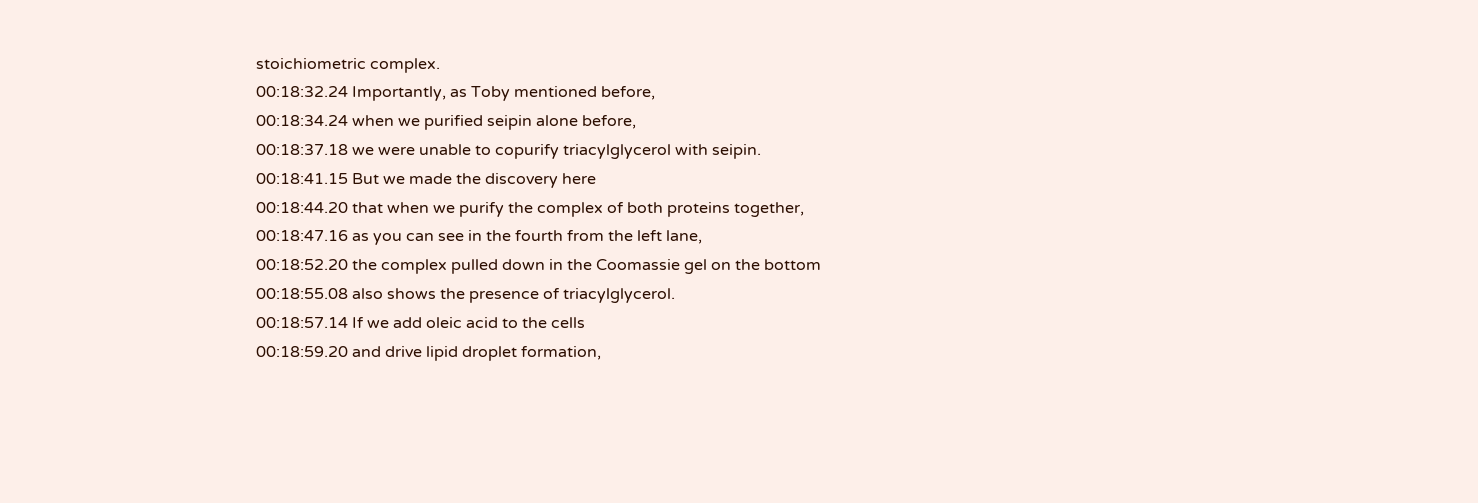stoichiometric complex.
00:18:32.24 Importantly, as Toby mentioned before,
00:18:34.24 when we purified seipin alone before,
00:18:37.18 we were unable to copurify triacylglycerol with seipin.
00:18:41.15 But we made the discovery here
00:18:44.20 that when we purify the complex of both proteins together,
00:18:47.16 as you can see in the fourth from the left lane,
00:18:52.20 the complex pulled down in the Coomassie gel on the bottom
00:18:55.08 also shows the presence of triacylglycerol.
00:18:57.14 If we add oleic acid to the cells
00:18:59.20 and drive lipid droplet formation,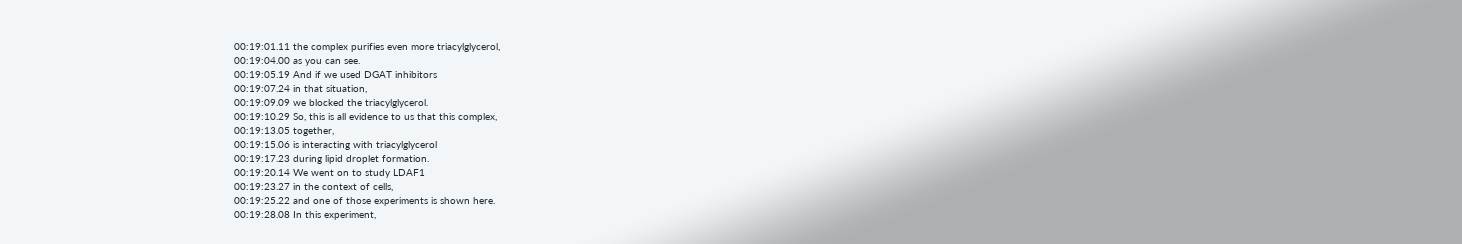00:19:01.11 the complex purifies even more triacylglycerol,
00:19:04.00 as you can see.
00:19:05.19 And if we used DGAT inhibitors
00:19:07.24 in that situation,
00:19:09.09 we blocked the triacylglycerol.
00:19:10.29 So, this is all evidence to us that this complex,
00:19:13.05 together,
00:19:15.06 is interacting with triacylglycerol
00:19:17.23 during lipid droplet formation.
00:19:20.14 We went on to study LDAF1
00:19:23.27 in the context of cells,
00:19:25.22 and one of those experiments is shown here.
00:19:28.08 In this experiment,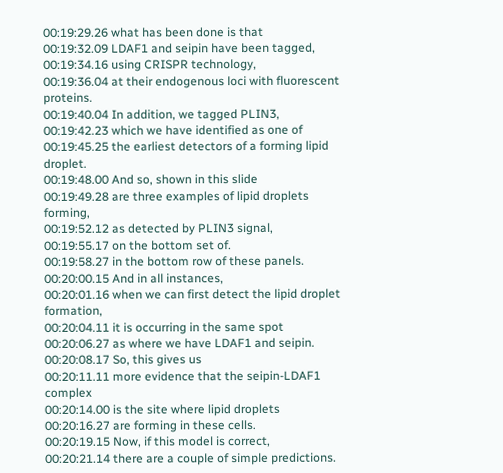00:19:29.26 what has been done is that
00:19:32.09 LDAF1 and seipin have been tagged,
00:19:34.16 using CRISPR technology,
00:19:36.04 at their endogenous loci with fluorescent proteins.
00:19:40.04 In addition, we tagged PLIN3,
00:19:42.23 which we have identified as one of
00:19:45.25 the earliest detectors of a forming lipid droplet.
00:19:48.00 And so, shown in this slide
00:19:49.28 are three examples of lipid droplets forming,
00:19:52.12 as detected by PLIN3 signal,
00:19:55.17 on the bottom set of.
00:19:58.27 in the bottom row of these panels.
00:20:00.15 And in all instances,
00:20:01.16 when we can first detect the lipid droplet formation,
00:20:04.11 it is occurring in the same spot
00:20:06.27 as where we have LDAF1 and seipin.
00:20:08.17 So, this gives us
00:20:11.11 more evidence that the seipin-LDAF1 complex
00:20:14.00 is the site where lipid droplets
00:20:16.27 are forming in these cells.
00:20:19.15 Now, if this model is correct,
00:20:21.14 there are a couple of simple predictions.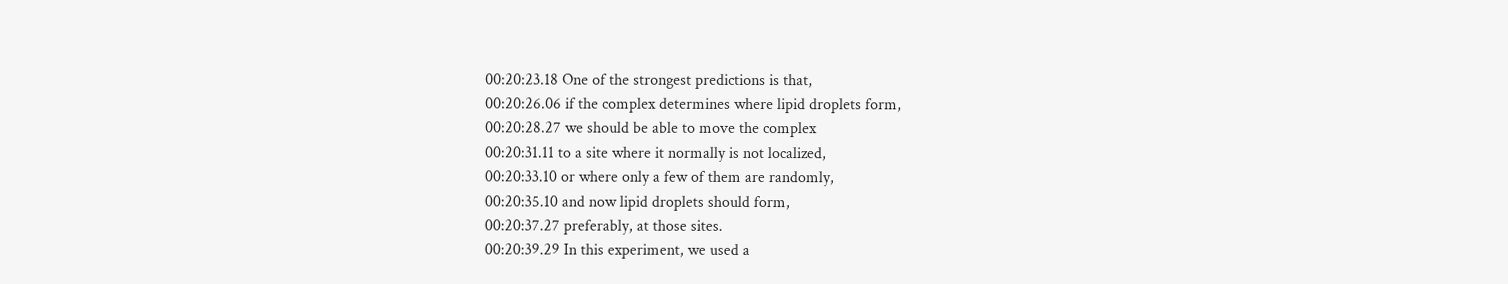00:20:23.18 One of the strongest predictions is that,
00:20:26.06 if the complex determines where lipid droplets form,
00:20:28.27 we should be able to move the complex
00:20:31.11 to a site where it normally is not localized,
00:20:33.10 or where only a few of them are randomly,
00:20:35.10 and now lipid droplets should form,
00:20:37.27 preferably, at those sites.
00:20:39.29 In this experiment, we used a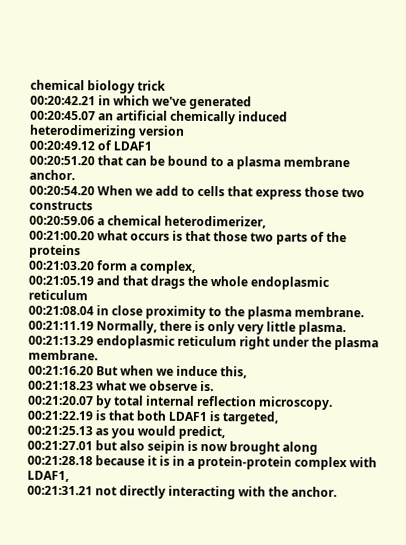chemical biology trick
00:20:42.21 in which we've generated
00:20:45.07 an artificial chemically induced heterodimerizing version
00:20:49.12 of LDAF1
00:20:51.20 that can be bound to a plasma membrane anchor.
00:20:54.20 When we add to cells that express those two constructs
00:20:59.06 a chemical heterodimerizer,
00:21:00.20 what occurs is that those two parts of the proteins
00:21:03.20 form a complex,
00:21:05.19 and that drags the whole endoplasmic reticulum
00:21:08.04 in close proximity to the plasma membrane.
00:21:11.19 Normally, there is only very little plasma.
00:21:13.29 endoplasmic reticulum right under the plasma membrane.
00:21:16.20 But when we induce this,
00:21:18.23 what we observe is.
00:21:20.07 by total internal reflection microscopy.
00:21:22.19 is that both LDAF1 is targeted,
00:21:25.13 as you would predict,
00:21:27.01 but also seipin is now brought along
00:21:28.18 because it is in a protein-protein complex with LDAF1,
00:21:31.21 not directly interacting with the anchor.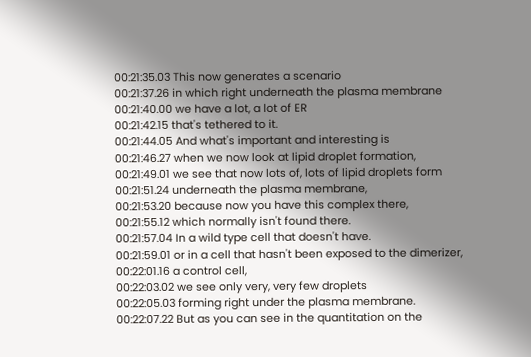00:21:35.03 This now generates a scenario
00:21:37.26 in which right underneath the plasma membrane
00:21:40.00 we have a lot, a lot of ER
00:21:42.15 that's tethered to it.
00:21:44.05 And what's important and interesting is
00:21:46.27 when we now look at lipid droplet formation,
00:21:49.01 we see that now lots of, lots of lipid droplets form
00:21:51.24 underneath the plasma membrane,
00:21:53.20 because now you have this complex there,
00:21:55.12 which normally isn't found there.
00:21:57.04 In a wild type cell that doesn't have.
00:21:59.01 or in a cell that hasn't been exposed to the dimerizer,
00:22:01.16 a control cell,
00:22:03.02 we see only very, very few droplets
00:22:05.03 forming right under the plasma membrane.
00:22:07.22 But as you can see in the quantitation on the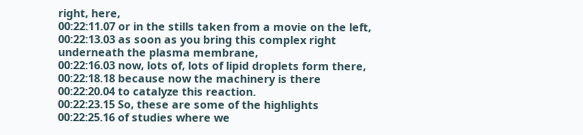right, here,
00:22:11.07 or in the stills taken from a movie on the left,
00:22:13.03 as soon as you bring this complex right underneath the plasma membrane,
00:22:16.03 now, lots of, lots of lipid droplets form there,
00:22:18.18 because now the machinery is there
00:22:20.04 to catalyze this reaction.
00:22:23.15 So, these are some of the highlights
00:22:25.16 of studies where we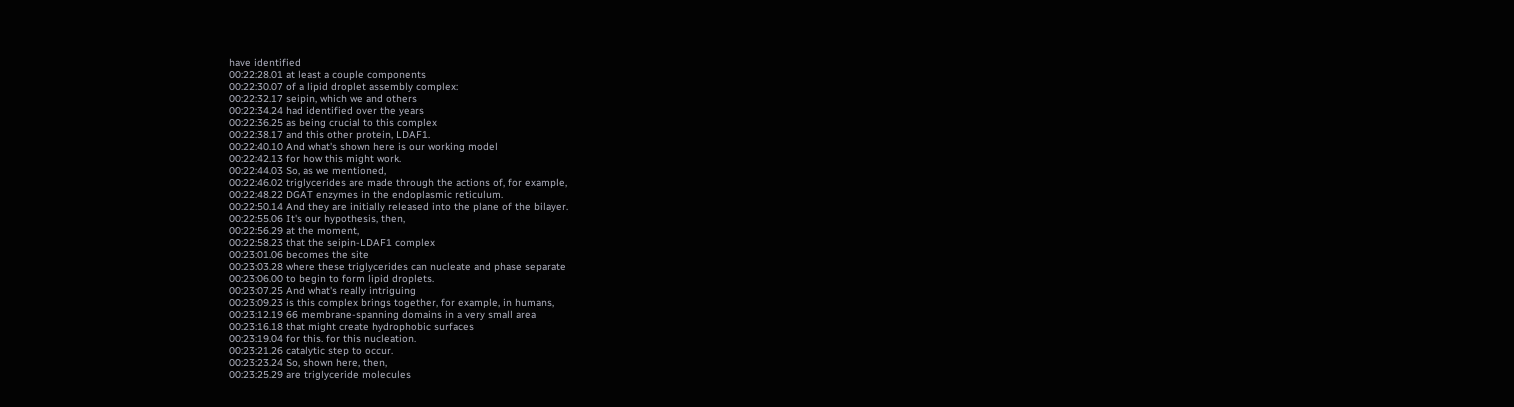have identified
00:22:28.01 at least a couple components
00:22:30.07 of a lipid droplet assembly complex:
00:22:32.17 seipin, which we and others
00:22:34.24 had identified over the years
00:22:36.25 as being crucial to this complex
00:22:38.17 and this other protein, LDAF1.
00:22:40.10 And what's shown here is our working model
00:22:42.13 for how this might work.
00:22:44.03 So, as we mentioned,
00:22:46.02 triglycerides are made through the actions of, for example,
00:22:48.22 DGAT enzymes in the endoplasmic reticulum.
00:22:50.14 And they are initially released into the plane of the bilayer.
00:22:55.06 It's our hypothesis, then,
00:22:56.29 at the moment,
00:22:58.23 that the seipin-LDAF1 complex
00:23:01.06 becomes the site
00:23:03.28 where these triglycerides can nucleate and phase separate
00:23:06.00 to begin to form lipid droplets.
00:23:07.25 And what's really intriguing
00:23:09.23 is this complex brings together, for example, in humans,
00:23:12.19 66 membrane-spanning domains in a very small area
00:23:16.18 that might create hydrophobic surfaces
00:23:19.04 for this. for this nucleation.
00:23:21.26 catalytic step to occur.
00:23:23.24 So, shown here, then,
00:23:25.29 are triglyceride molecules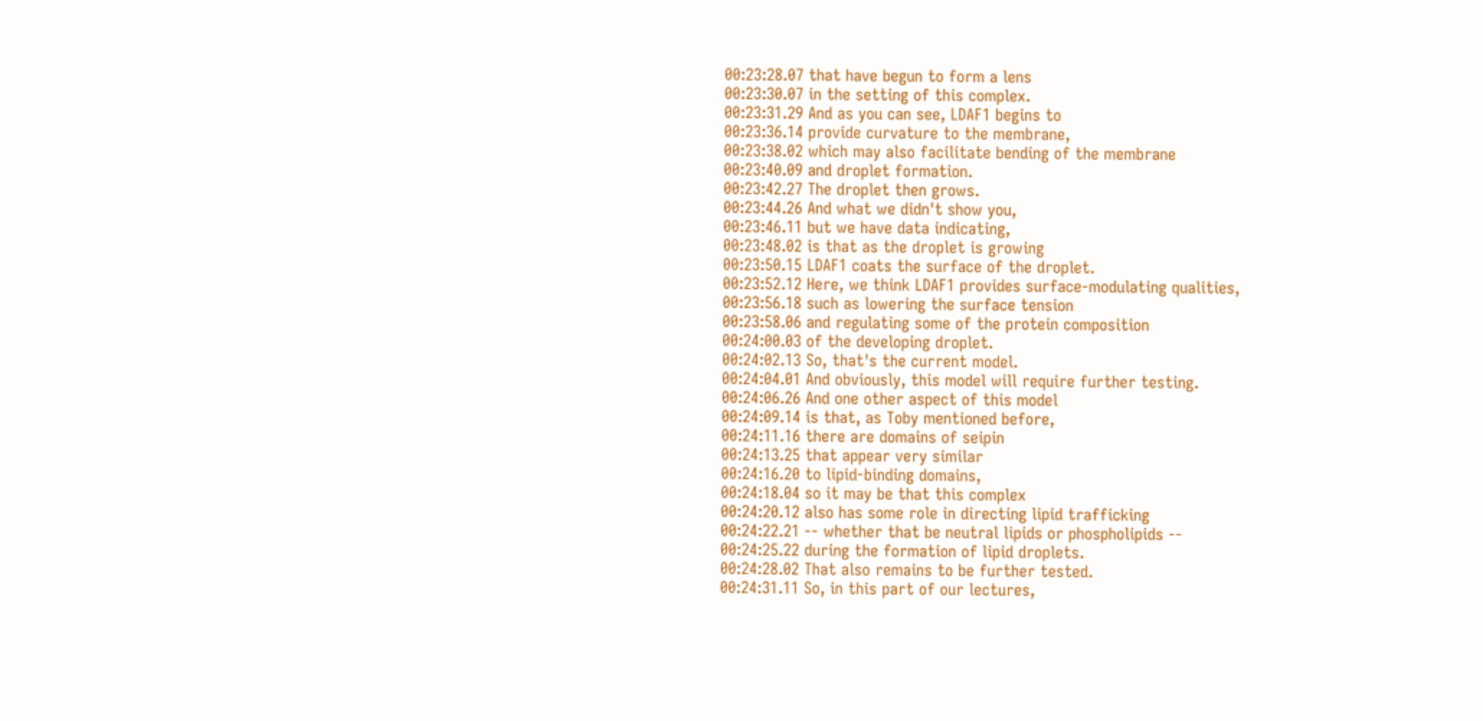00:23:28.07 that have begun to form a lens
00:23:30.07 in the setting of this complex.
00:23:31.29 And as you can see, LDAF1 begins to
00:23:36.14 provide curvature to the membrane,
00:23:38.02 which may also facilitate bending of the membrane
00:23:40.09 and droplet formation.
00:23:42.27 The droplet then grows.
00:23:44.26 And what we didn't show you,
00:23:46.11 but we have data indicating,
00:23:48.02 is that as the droplet is growing
00:23:50.15 LDAF1 coats the surface of the droplet.
00:23:52.12 Here, we think LDAF1 provides surface-modulating qualities,
00:23:56.18 such as lowering the surface tension
00:23:58.06 and regulating some of the protein composition
00:24:00.03 of the developing droplet.
00:24:02.13 So, that's the current model.
00:24:04.01 And obviously, this model will require further testing.
00:24:06.26 And one other aspect of this model
00:24:09.14 is that, as Toby mentioned before,
00:24:11.16 there are domains of seipin
00:24:13.25 that appear very similar
00:24:16.20 to lipid-binding domains,
00:24:18.04 so it may be that this complex
00:24:20.12 also has some role in directing lipid trafficking
00:24:22.21 -- whether that be neutral lipids or phospholipids --
00:24:25.22 during the formation of lipid droplets.
00:24:28.02 That also remains to be further tested.
00:24:31.11 So, in this part of our lectures,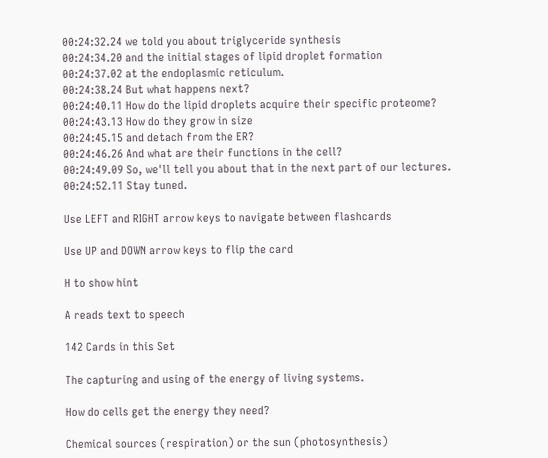00:24:32.24 we told you about triglyceride synthesis
00:24:34.20 and the initial stages of lipid droplet formation
00:24:37.02 at the endoplasmic reticulum.
00:24:38.24 But what happens next?
00:24:40.11 How do the lipid droplets acquire their specific proteome?
00:24:43.13 How do they grow in size
00:24:45.15 and detach from the ER?
00:24:46.26 And what are their functions in the cell?
00:24:49.09 So, we'll tell you about that in the next part of our lectures.
00:24:52.11 Stay tuned.

Use LEFT and RIGHT arrow keys to navigate between flashcards

Use UP and DOWN arrow keys to flip the card

H to show hint

A reads text to speech

142 Cards in this Set

The capturing and using of the energy of living systems.

How do cells get the energy they need?

Chemical sources (respiration) or the sun (photosynthesis)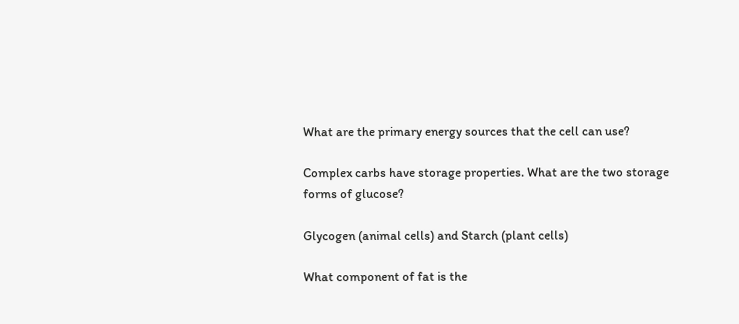What are the primary energy sources that the cell can use?

Complex carbs have storage properties. What are the two storage forms of glucose?

Glycogen (animal cells) and Starch (plant cells)

What component of fat is the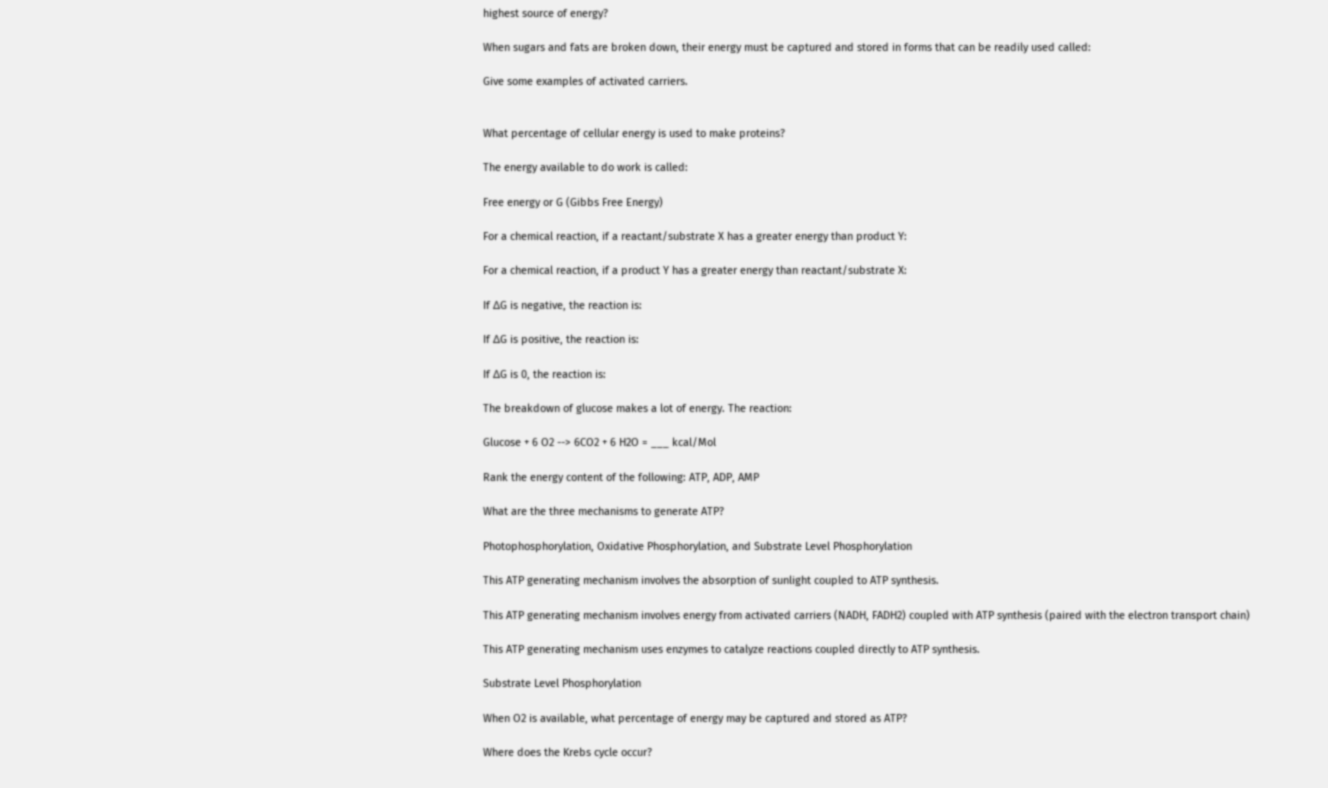highest source of energy?

When sugars and fats are broken down, their energy must be captured and stored in forms that can be readily used called:

Give some examples of activated carriers.


What percentage of cellular energy is used to make proteins?

The energy available to do work is called:

Free energy or G (Gibbs Free Energy)

For a chemical reaction, if a reactant/substrate X has a greater energy than product Y:

For a chemical reaction, if a product Y has a greater energy than reactant/substrate X:

If ΔG is negative, the reaction is:

If ΔG is positive, the reaction is:

If ΔG is 0, the reaction is:

The breakdown of glucose makes a lot of energy. The reaction:

Glucose + 6 O2 --> 6CO2 + 6 H2O = ___ kcal/Mol

Rank the energy content of the following: ATP, ADP, AMP

What are the three mechanisms to generate ATP?

Photophosphorylation, Oxidative Phosphorylation, and Substrate Level Phosphorylation

This ATP generating mechanism involves the absorption of sunlight coupled to ATP synthesis.

This ATP generating mechanism involves energy from activated carriers (NADH, FADH2) coupled with ATP synthesis (paired with the electron transport chain)

This ATP generating mechanism uses enzymes to catalyze reactions coupled directly to ATP synthesis.

Substrate Level Phosphorylation

When O2 is available, what percentage of energy may be captured and stored as ATP?

Where does the Krebs cycle occur?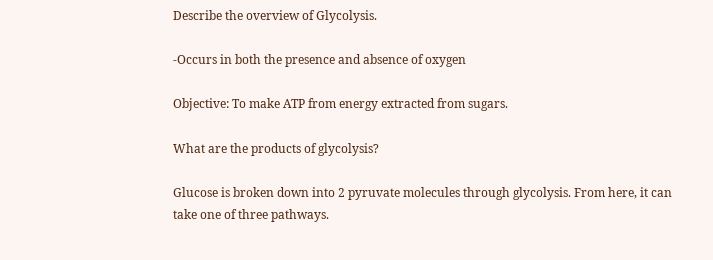Describe the overview of Glycolysis.

-Occurs in both the presence and absence of oxygen

Objective: To make ATP from energy extracted from sugars.

What are the products of glycolysis?

Glucose is broken down into 2 pyruvate molecules through glycolysis. From here, it can take one of three pathways.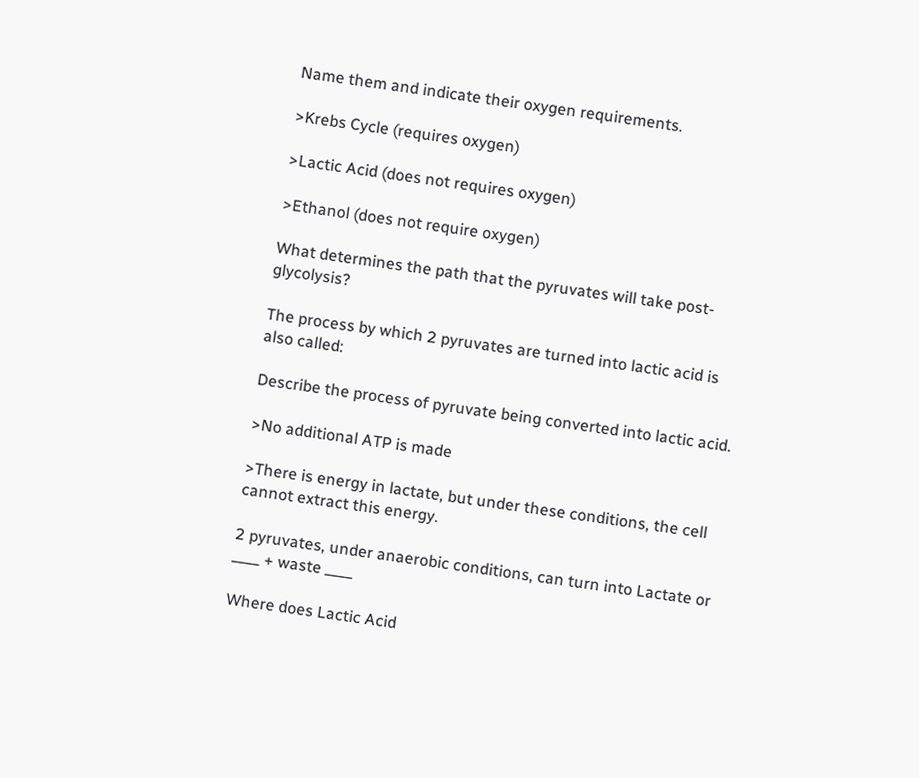Name them and indicate their oxygen requirements.

>Krebs Cycle (requires oxygen)

>Lactic Acid (does not requires oxygen)

>Ethanol (does not require oxygen)

What determines the path that the pyruvates will take post-glycolysis?

The process by which 2 pyruvates are turned into lactic acid is also called:

Describe the process of pyruvate being converted into lactic acid.

>No additional ATP is made

>There is energy in lactate, but under these conditions, the cell cannot extract this energy.

2 pyruvates, under anaerobic conditions, can turn into Lactate or ____ + waste ____

Where does Lactic Acid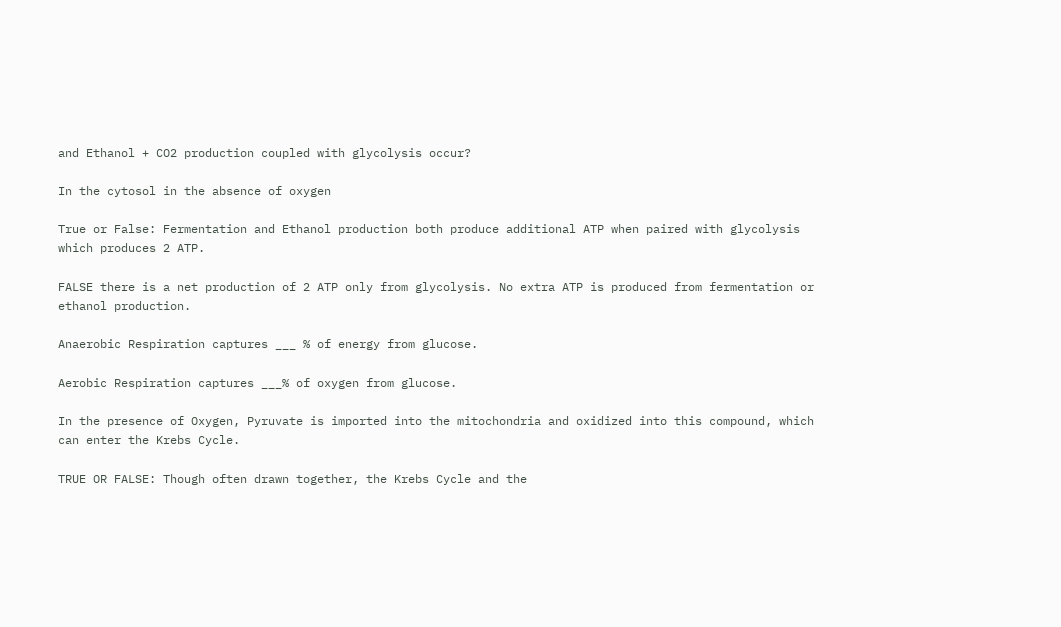and Ethanol + CO2 production coupled with glycolysis occur?

In the cytosol in the absence of oxygen

True or False: Fermentation and Ethanol production both produce additional ATP when paired with glycolysis which produces 2 ATP.

FALSE there is a net production of 2 ATP only from glycolysis. No extra ATP is produced from fermentation or ethanol production.

Anaerobic Respiration captures ___ % of energy from glucose.

Aerobic Respiration captures ___% of oxygen from glucose.

In the presence of Oxygen, Pyruvate is imported into the mitochondria and oxidized into this compound, which can enter the Krebs Cycle.

TRUE OR FALSE: Though often drawn together, the Krebs Cycle and the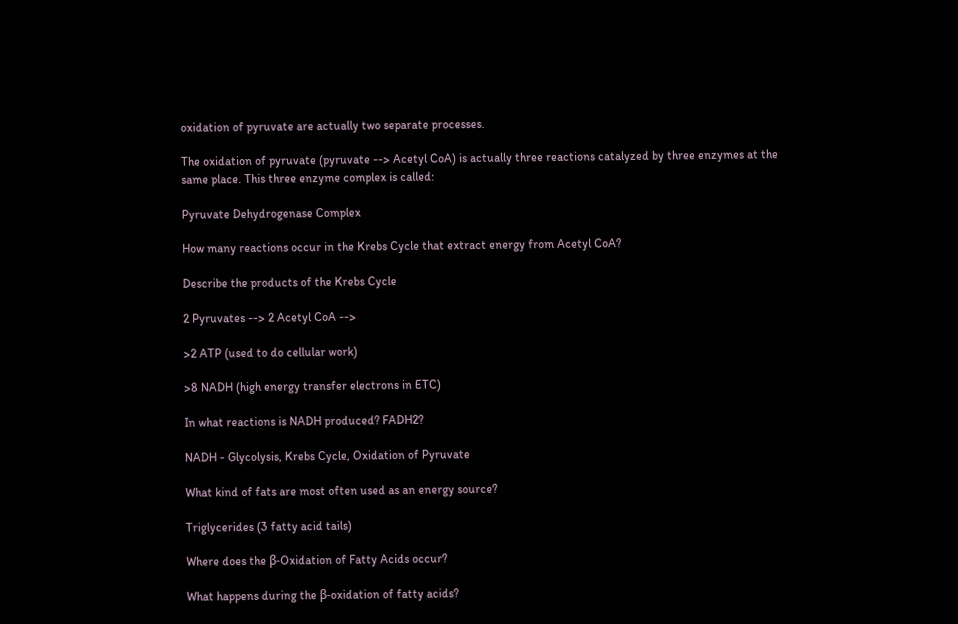oxidation of pyruvate are actually two separate processes.

The oxidation of pyruvate (pyruvate --> Acetyl CoA) is actually three reactions catalyzed by three enzymes at the same place. This three enzyme complex is called:

Pyruvate Dehydrogenase Complex

How many reactions occur in the Krebs Cycle that extract energy from Acetyl CoA?

Describe the products of the Krebs Cycle

2 Pyruvates --> 2 Acetyl CoA -->

>2 ATP (used to do cellular work)

>8 NADH (high energy transfer electrons in ETC)

In what reactions is NADH produced? FADH2?

NADH - Glycolysis, Krebs Cycle, Oxidation of Pyruvate

What kind of fats are most often used as an energy source?

Triglycerides (3 fatty acid tails)

Where does the β-Oxidation of Fatty Acids occur?

What happens during the β-oxidation of fatty acids?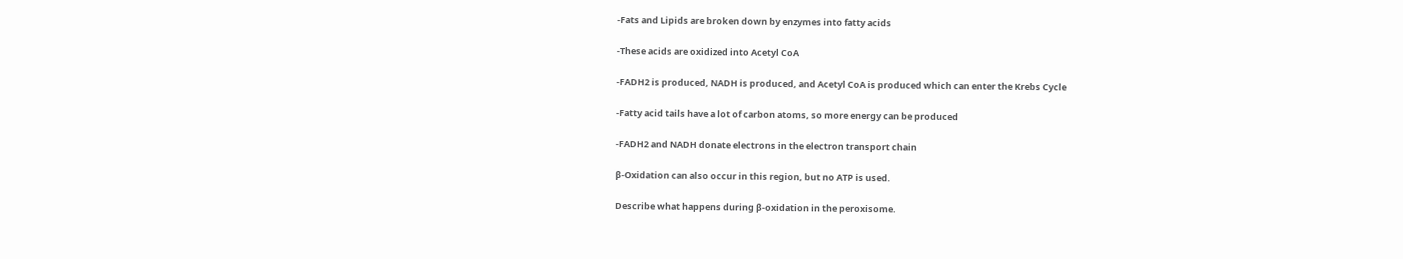-Fats and Lipids are broken down by enzymes into fatty acids

-These acids are oxidized into Acetyl CoA

-FADH2 is produced, NADH is produced, and Acetyl CoA is produced which can enter the Krebs Cycle

-Fatty acid tails have a lot of carbon atoms, so more energy can be produced

-FADH2 and NADH donate electrons in the electron transport chain

β-Oxidation can also occur in this region, but no ATP is used.

Describe what happens during β-oxidation in the peroxisome.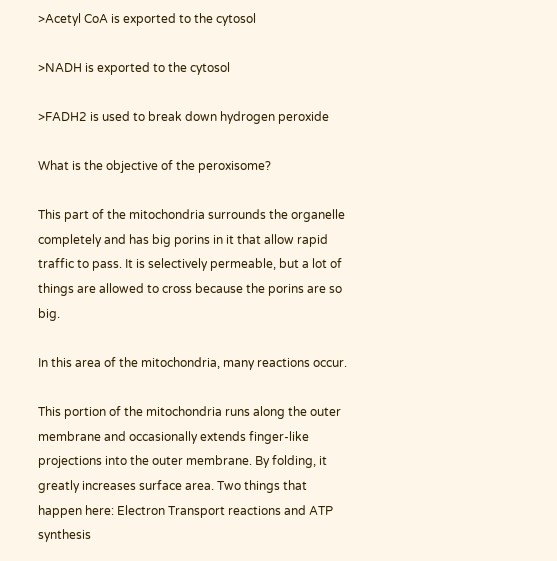>Acetyl CoA is exported to the cytosol

>NADH is exported to the cytosol

>FADH2 is used to break down hydrogen peroxide

What is the objective of the peroxisome?

This part of the mitochondria surrounds the organelle completely and has big porins in it that allow rapid traffic to pass. It is selectively permeable, but a lot of things are allowed to cross because the porins are so big.

In this area of the mitochondria, many reactions occur.

This portion of the mitochondria runs along the outer membrane and occasionally extends finger-like projections into the outer membrane. By folding, it greatly increases surface area. Two things that happen here: Electron Transport reactions and ATP synthesis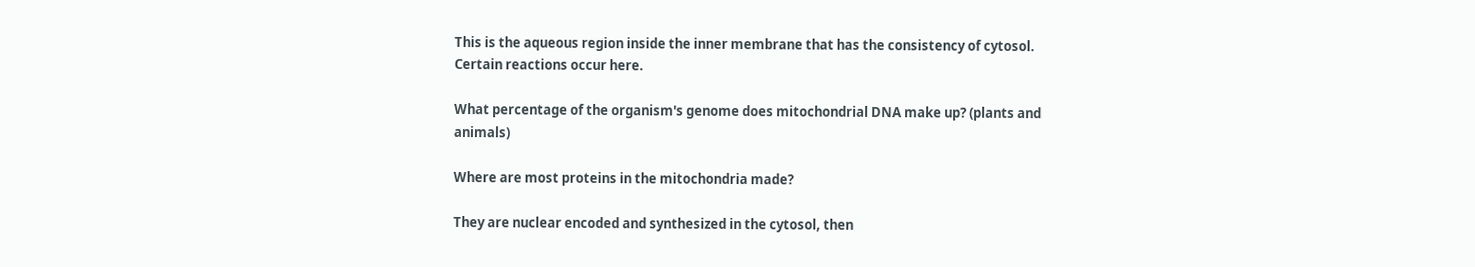This is the aqueous region inside the inner membrane that has the consistency of cytosol. Certain reactions occur here.

What percentage of the organism's genome does mitochondrial DNA make up? (plants and animals)

Where are most proteins in the mitochondria made?

They are nuclear encoded and synthesized in the cytosol, then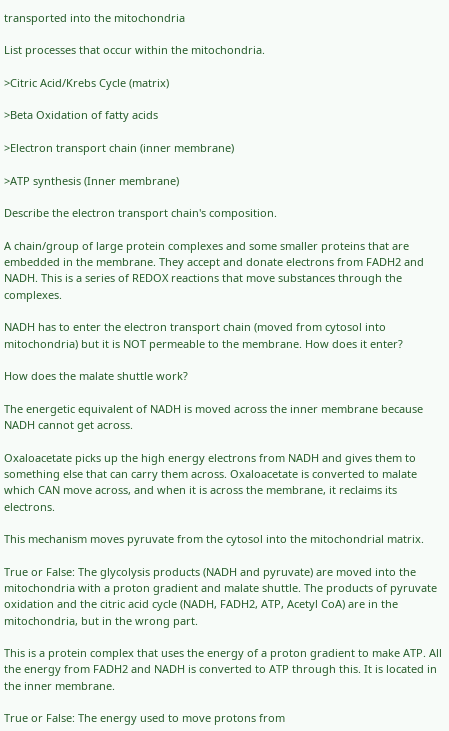transported into the mitochondria

List processes that occur within the mitochondria.

>Citric Acid/Krebs Cycle (matrix)

>Beta Oxidation of fatty acids

>Electron transport chain (inner membrane)

>ATP synthesis (Inner membrane)

Describe the electron transport chain's composition.

A chain/group of large protein complexes and some smaller proteins that are embedded in the membrane. They accept and donate electrons from FADH2 and NADH. This is a series of REDOX reactions that move substances through the complexes.

NADH has to enter the electron transport chain (moved from cytosol into mitochondria) but it is NOT permeable to the membrane. How does it enter?

How does the malate shuttle work?

The energetic equivalent of NADH is moved across the inner membrane because NADH cannot get across.

Oxaloacetate picks up the high energy electrons from NADH and gives them to something else that can carry them across. Oxaloacetate is converted to malate which CAN move across, and when it is across the membrane, it reclaims its electrons.

This mechanism moves pyruvate from the cytosol into the mitochondrial matrix.

True or False: The glycolysis products (NADH and pyruvate) are moved into the mitochondria with a proton gradient and malate shuttle. The products of pyruvate oxidation and the citric acid cycle (NADH, FADH2, ATP, Acetyl CoA) are in the mitochondria, but in the wrong part.

This is a protein complex that uses the energy of a proton gradient to make ATP. All the energy from FADH2 and NADH is converted to ATP through this. It is located in the inner membrane.

True or False: The energy used to move protons from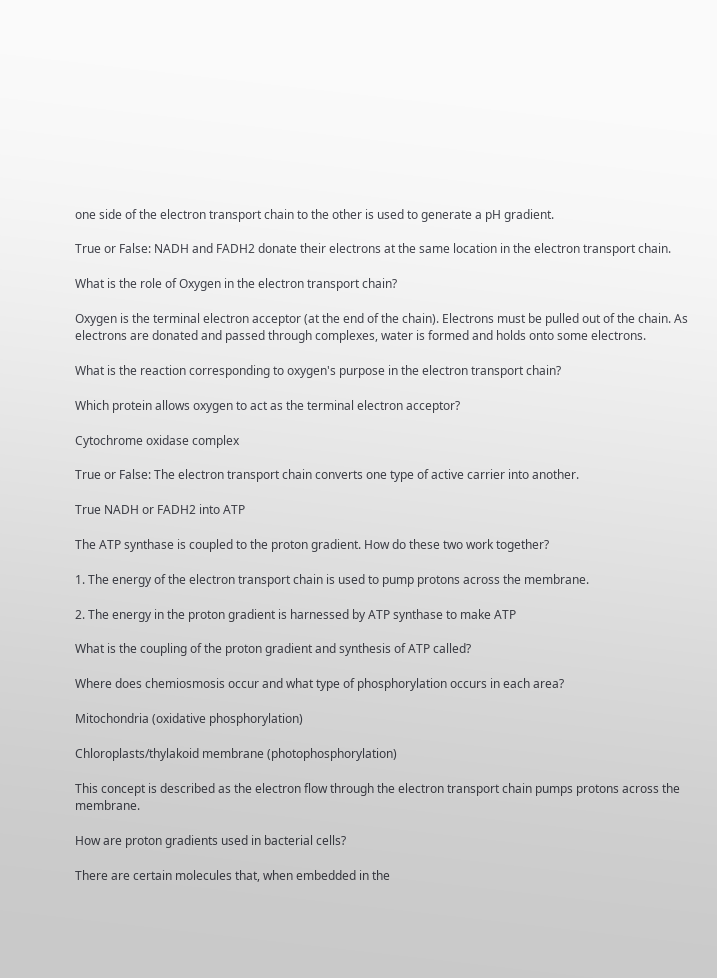one side of the electron transport chain to the other is used to generate a pH gradient.

True or False: NADH and FADH2 donate their electrons at the same location in the electron transport chain.

What is the role of Oxygen in the electron transport chain?

Oxygen is the terminal electron acceptor (at the end of the chain). Electrons must be pulled out of the chain. As electrons are donated and passed through complexes, water is formed and holds onto some electrons.

What is the reaction corresponding to oxygen's purpose in the electron transport chain?

Which protein allows oxygen to act as the terminal electron acceptor?

Cytochrome oxidase complex

True or False: The electron transport chain converts one type of active carrier into another.

True NADH or FADH2 into ATP

The ATP synthase is coupled to the proton gradient. How do these two work together?

1. The energy of the electron transport chain is used to pump protons across the membrane.

2. The energy in the proton gradient is harnessed by ATP synthase to make ATP

What is the coupling of the proton gradient and synthesis of ATP called?

Where does chemiosmosis occur and what type of phosphorylation occurs in each area?

Mitochondria (oxidative phosphorylation)

Chloroplasts/thylakoid membrane (photophosphorylation)

This concept is described as the electron flow through the electron transport chain pumps protons across the membrane.

How are proton gradients used in bacterial cells?

There are certain molecules that, when embedded in the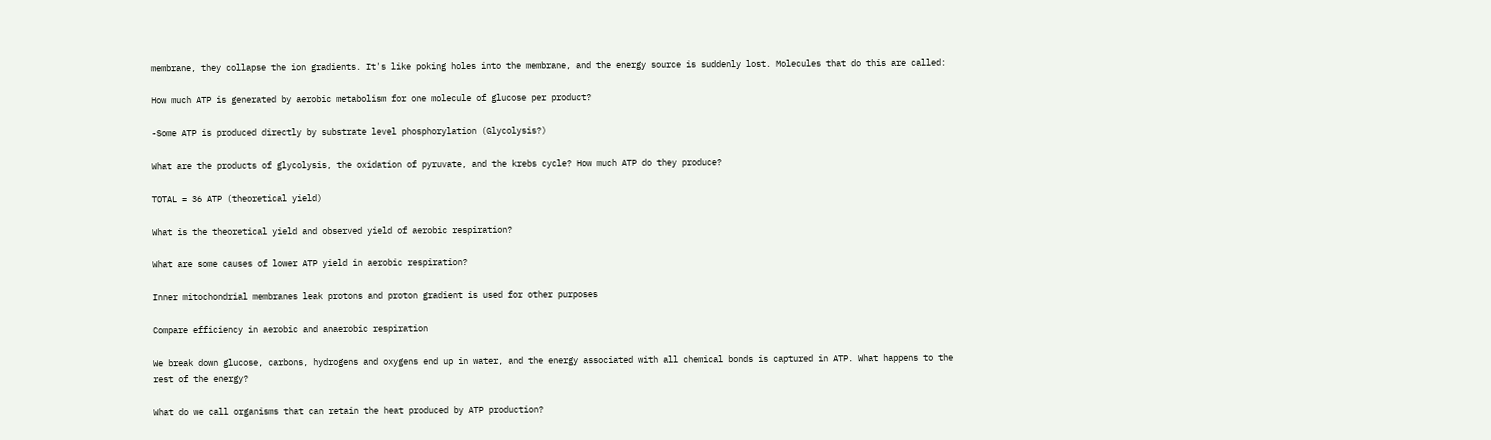membrane, they collapse the ion gradients. It's like poking holes into the membrane, and the energy source is suddenly lost. Molecules that do this are called:

How much ATP is generated by aerobic metabolism for one molecule of glucose per product?

-Some ATP is produced directly by substrate level phosphorylation (Glycolysis?)

What are the products of glycolysis, the oxidation of pyruvate, and the krebs cycle? How much ATP do they produce?

TOTAL = 36 ATP (theoretical yield)

What is the theoretical yield and observed yield of aerobic respiration?

What are some causes of lower ATP yield in aerobic respiration?

Inner mitochondrial membranes leak protons and proton gradient is used for other purposes

Compare efficiency in aerobic and anaerobic respiration

We break down glucose, carbons, hydrogens and oxygens end up in water, and the energy associated with all chemical bonds is captured in ATP. What happens to the rest of the energy?

What do we call organisms that can retain the heat produced by ATP production?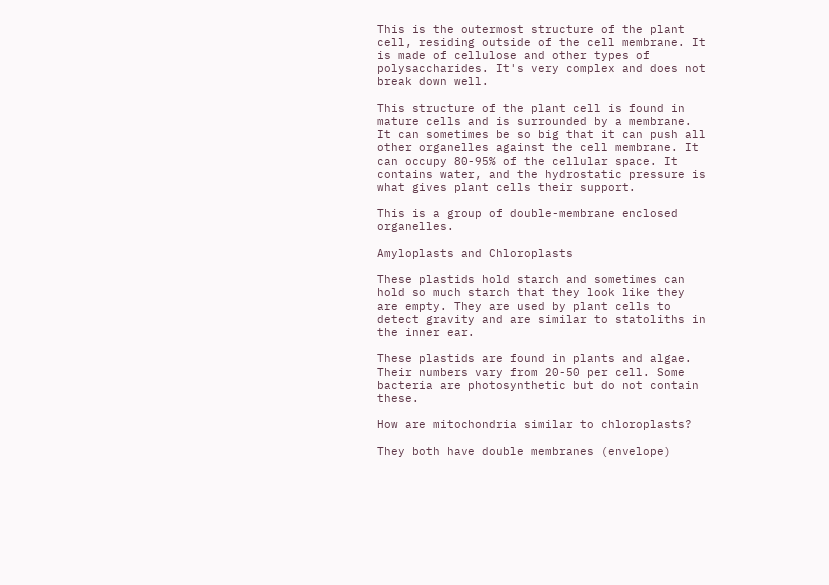This is the outermost structure of the plant cell, residing outside of the cell membrane. It is made of cellulose and other types of polysaccharides. It's very complex and does not break down well.

This structure of the plant cell is found in mature cells and is surrounded by a membrane. It can sometimes be so big that it can push all other organelles against the cell membrane. It can occupy 80-95% of the cellular space. It contains water, and the hydrostatic pressure is what gives plant cells their support.

This is a group of double-membrane enclosed organelles.

Amyloplasts and Chloroplasts

These plastids hold starch and sometimes can hold so much starch that they look like they are empty. They are used by plant cells to detect gravity and are similar to statoliths in the inner ear.

These plastids are found in plants and algae. Their numbers vary from 20-50 per cell. Some bacteria are photosynthetic but do not contain these.

How are mitochondria similar to chloroplasts?

They both have double membranes (envelope)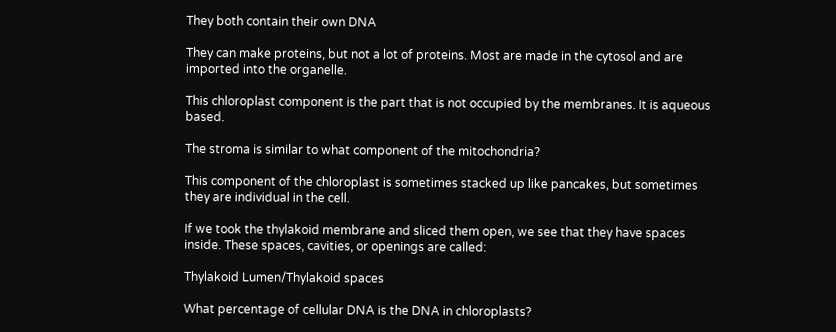They both contain their own DNA

They can make proteins, but not a lot of proteins. Most are made in the cytosol and are imported into the organelle.

This chloroplast component is the part that is not occupied by the membranes. It is aqueous based.

The stroma is similar to what component of the mitochondria?

This component of the chloroplast is sometimes stacked up like pancakes, but sometimes they are individual in the cell.

If we took the thylakoid membrane and sliced them open, we see that they have spaces inside. These spaces, cavities, or openings are called:

Thylakoid Lumen/Thylakoid spaces

What percentage of cellular DNA is the DNA in chloroplasts?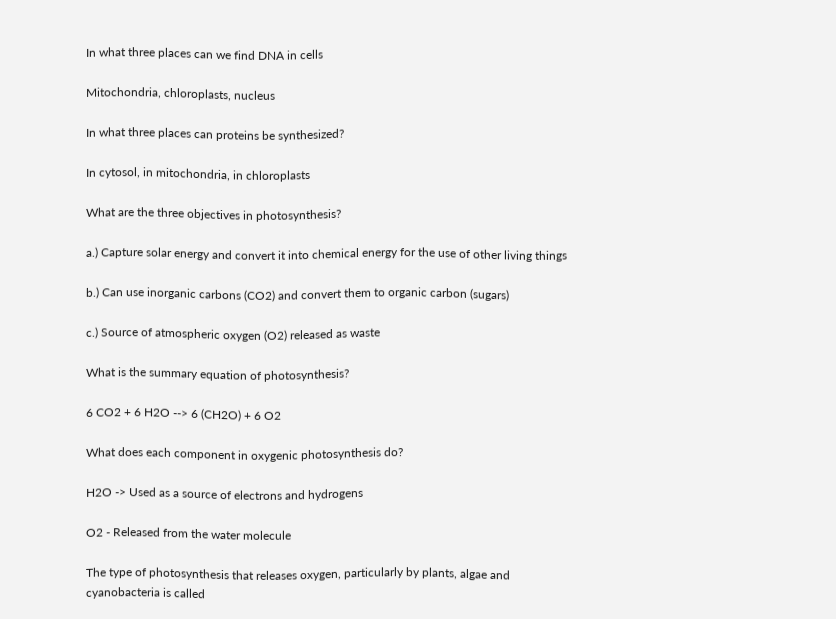In what three places can we find DNA in cells

Mitochondria, chloroplasts, nucleus

In what three places can proteins be synthesized?

In cytosol, in mitochondria, in chloroplasts

What are the three objectives in photosynthesis?

a.) Capture solar energy and convert it into chemical energy for the use of other living things

b.) Can use inorganic carbons (CO2) and convert them to organic carbon (sugars)

c.) Source of atmospheric oxygen (O2) released as waste

What is the summary equation of photosynthesis?

6 CO2 + 6 H2O --> 6 (CH2O) + 6 O2

What does each component in oxygenic photosynthesis do?

H2O -> Used as a source of electrons and hydrogens

O2 - Released from the water molecule

The type of photosynthesis that releases oxygen, particularly by plants, algae and cyanobacteria is called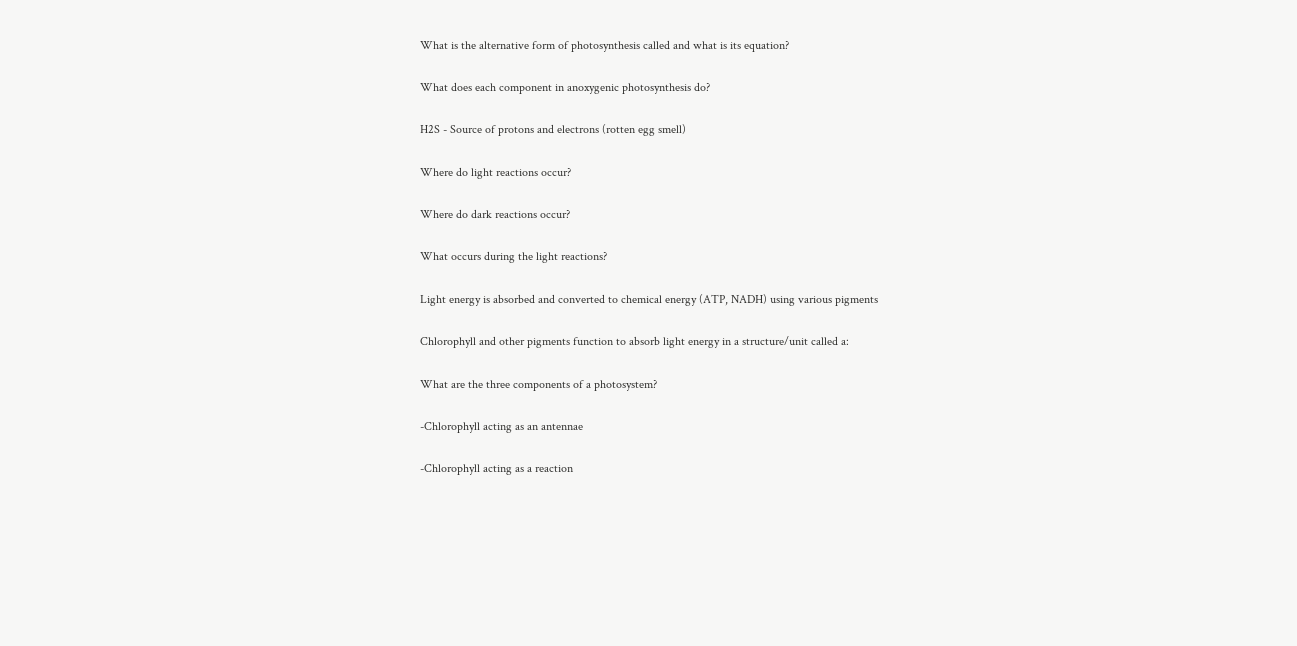What is the alternative form of photosynthesis called and what is its equation?

What does each component in anoxygenic photosynthesis do?

H2S - Source of protons and electrons (rotten egg smell)

Where do light reactions occur?

Where do dark reactions occur?

What occurs during the light reactions?

Light energy is absorbed and converted to chemical energy (ATP, NADH) using various pigments

Chlorophyll and other pigments function to absorb light energy in a structure/unit called a:

What are the three components of a photosystem?

-Chlorophyll acting as an antennae

-Chlorophyll acting as a reaction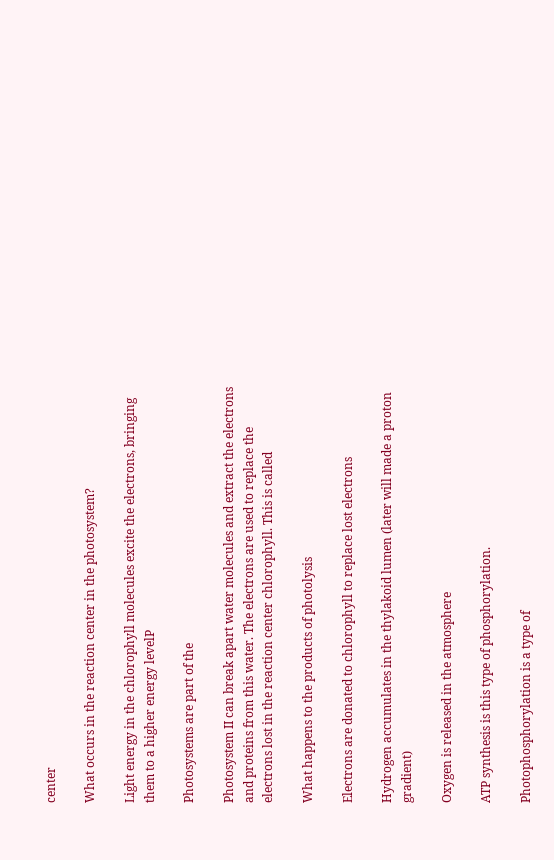center

What occurs in the reaction center in the photosystem?

Light energy in the chlorophyll molecules excite the electrons, bringing them to a higher energy levelP

Photosystems are part of the

Photosystem II can break apart water molecules and extract the electrons and proteins from this water. The electrons are used to replace the electrons lost in the reaction center chlorophyll. This is called

What happens to the products of photolysis

Electrons are donated to chlorophyll to replace lost electrons

Hydrogen accumulates in the thylakoid lumen (later will made a proton gradient)

Oxygen is released in the atmosphere

ATP synthesis is this type of phosphorylation.

Photophosphorylation is a type of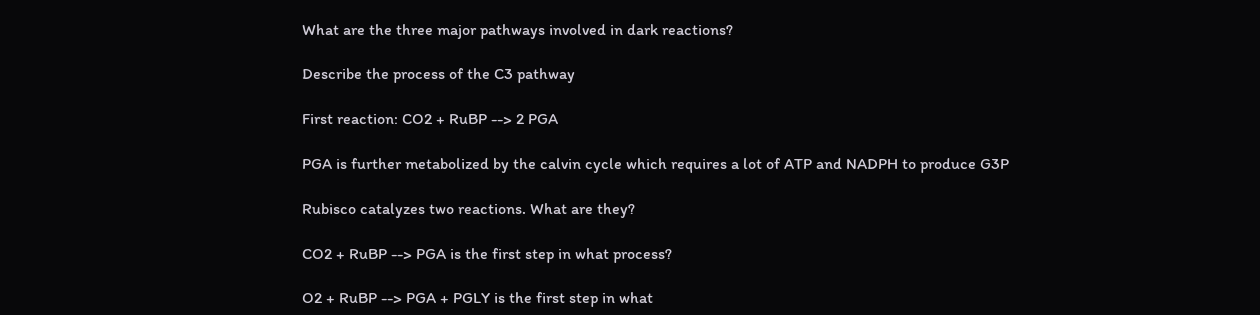What are the three major pathways involved in dark reactions?

Describe the process of the C3 pathway

First reaction: CO2 + RuBP --> 2 PGA

PGA is further metabolized by the calvin cycle which requires a lot of ATP and NADPH to produce G3P

Rubisco catalyzes two reactions. What are they?

CO2 + RuBP --> PGA is the first step in what process?

O2 + RuBP --> PGA + PGLY is the first step in what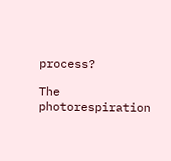process?

The photorespiration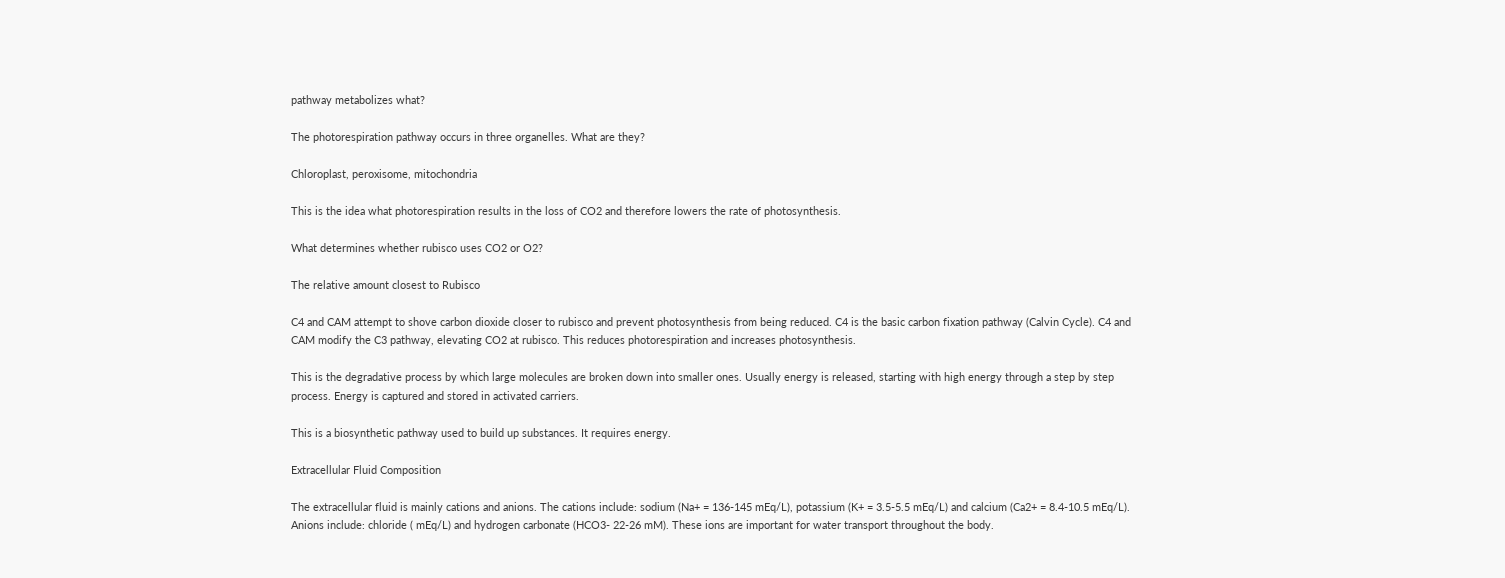pathway metabolizes what?

The photorespiration pathway occurs in three organelles. What are they?

Chloroplast, peroxisome, mitochondria

This is the idea what photorespiration results in the loss of CO2 and therefore lowers the rate of photosynthesis.

What determines whether rubisco uses CO2 or O2?

The relative amount closest to Rubisco

C4 and CAM attempt to shove carbon dioxide closer to rubisco and prevent photosynthesis from being reduced. C4 is the basic carbon fixation pathway (Calvin Cycle). C4 and CAM modify the C3 pathway, elevating CO2 at rubisco. This reduces photorespiration and increases photosynthesis.

This is the degradative process by which large molecules are broken down into smaller ones. Usually energy is released, starting with high energy through a step by step process. Energy is captured and stored in activated carriers.

This is a biosynthetic pathway used to build up substances. It requires energy.

Extracellular Fluid Composition

The extracellular fluid is mainly cations and anions. The cations include: sodium (Na+ = 136-145 mEq/L), potassium (K+ = 3.5-5.5 mEq/L) and calcium (Ca2+ = 8.4-10.5 mEq/L). Anions include: chloride ( mEq/L) and hydrogen carbonate (HCO3- 22-26 mM). These ions are important for water transport throughout the body.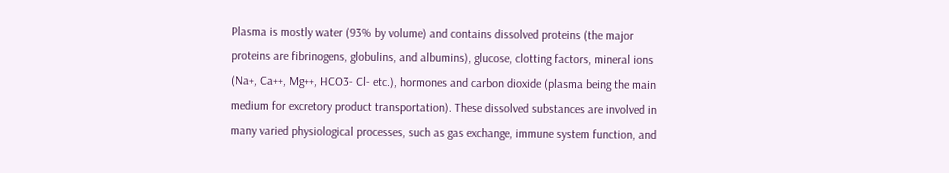Plasma is mostly water (93% by volume) and contains dissolved proteins (the major proteins are fibrinogens, globulins, and albumins), glucose, clotting factors, mineral ions (Na+, Ca++, Mg++, HCO3- Cl- etc.), hormones and carbon dioxide (plasma being the main medium for excretory product transportation). These dissolved substances are involved in many varied physiological processes, such as gas exchange, immune system function, and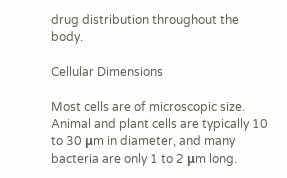drug distribution throughout the body.

Cellular Dimensions

Most cells are of microscopic size. Animal and plant cells are typically 10 to 30 μm in diameter, and many bacteria are only 1 to 2 μm long.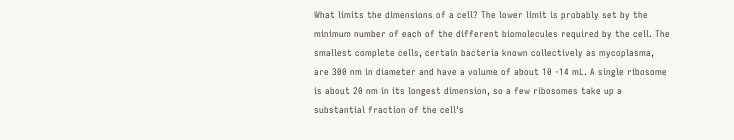What limits the dimensions of a cell? The lower limit is probably set by the minimum number of each of the different biomolecules required by the cell. The smallest complete cells, certain bacteria known collectively as mycoplasma, are 300 nm in diameter and have a volume of about 10 -14 mL. A single ribosome is about 20 nm in its longest dimension, so a few ribosomes take up a substantial fraction of the cell's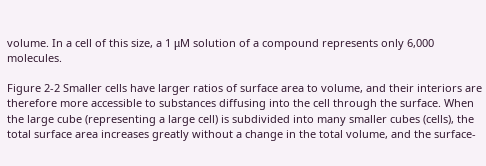volume. In a cell of this size, a 1 μM solution of a compound represents only 6,000 molecules.

Figure 2-2 Smaller cells have larger ratios of surface area to volume, and their interiors are therefore more accessible to substances diffusing into the cell through the surface. When the large cube (representing a large cell) is subdivided into many smaller cubes (cells), the total surface area increases greatly without a change in the total volume, and the surface-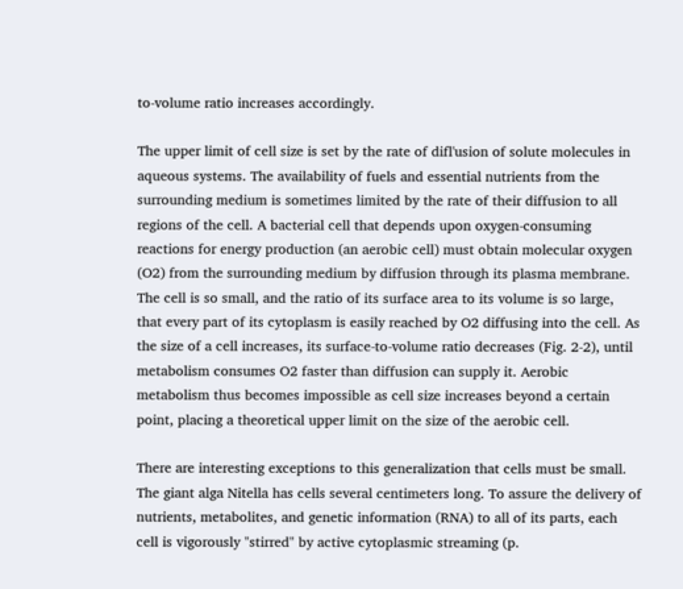to-volume ratio increases accordingly.

The upper limit of cell size is set by the rate of difl'usion of solute molecules in aqueous systems. The availability of fuels and essential nutrients from the surrounding medium is sometimes limited by the rate of their diffusion to all regions of the cell. A bacterial cell that depends upon oxygen-consuming reactions for energy production (an aerobic cell) must obtain molecular oxygen (O2) from the surrounding medium by diffusion through its plasma membrane. The cell is so small, and the ratio of its surface area to its volume is so large, that every part of its cytoplasm is easily reached by O2 diffusing into the cell. As the size of a cell increases, its surface-to-volume ratio decreases (Fig. 2-2), until metabolism consumes O2 faster than diffusion can supply it. Aerobic metabolism thus becomes impossible as cell size increases beyond a certain point, placing a theoretical upper limit on the size of the aerobic cell.

There are interesting exceptions to this generalization that cells must be small. The giant alga Nitella has cells several centimeters long. To assure the delivery of nutrients, metabolites, and genetic information (RNA) to all of its parts, each cell is vigorously "stirred" by active cytoplasmic streaming (p.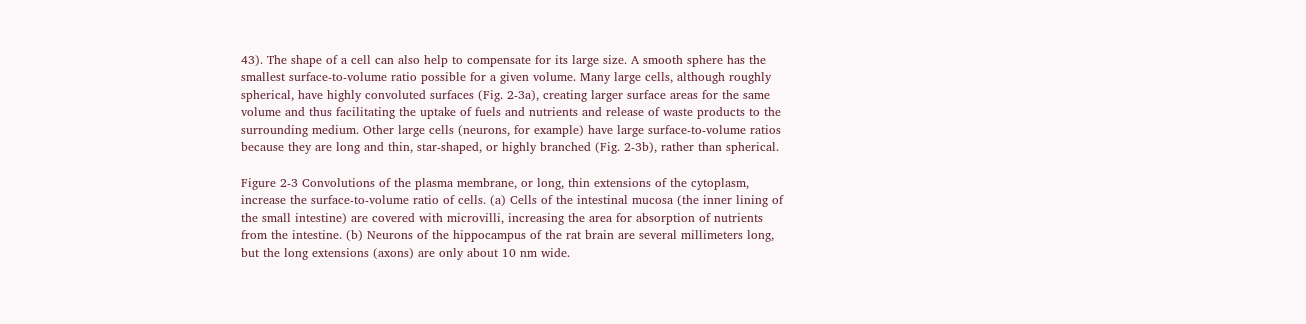43). The shape of a cell can also help to compensate for its large size. A smooth sphere has the smallest surface-to-volume ratio possible for a given volume. Many large cells, although roughly spherical, have highly convoluted surfaces (Fig. 2-3a), creating larger surface areas for the same volume and thus facilitating the uptake of fuels and nutrients and release of waste products to the surrounding medium. Other large cells (neurons, for example) have large surface-to-volume ratios because they are long and thin, star-shaped, or highly branched (Fig. 2-3b), rather than spherical.

Figure 2-3 Convolutions of the plasma membrane, or long, thin extensions of the cytoplasm, increase the surface-to-volume ratio of cells. (a) Cells of the intestinal mucosa (the inner lining of the small intestine) are covered with microvilli, increasing the area for absorption of nutrients from the intestine. (b) Neurons of the hippocampus of the rat brain are several millimeters long, but the long extensions (axons) are only about 10 nm wide.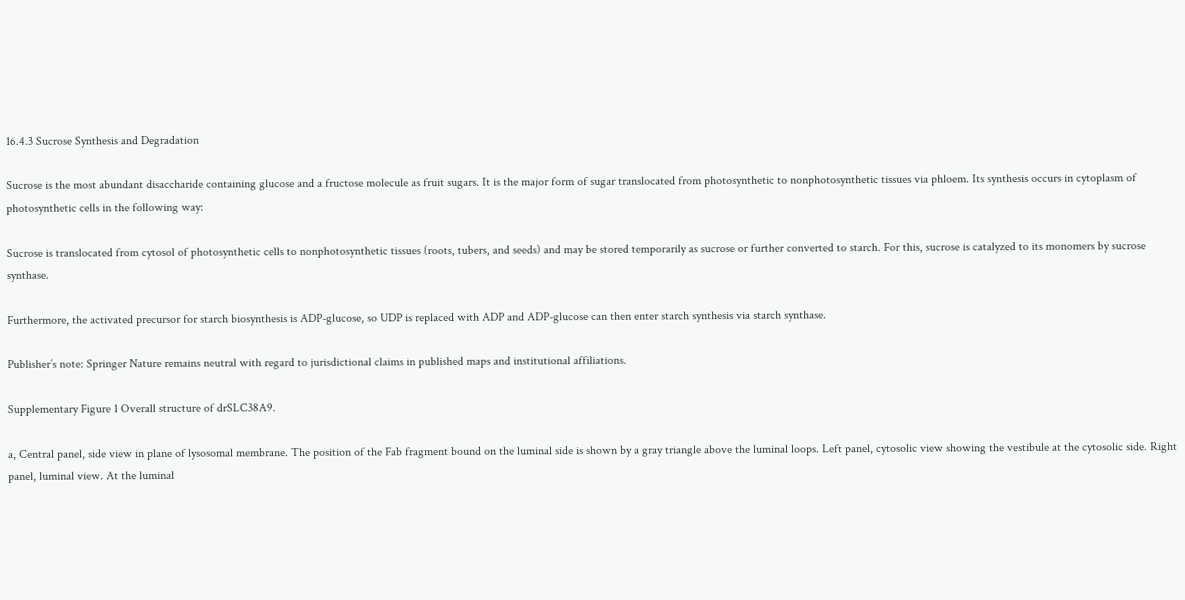16.4.3 Sucrose Synthesis and Degradation

Sucrose is the most abundant disaccharide containing glucose and a fructose molecule as fruit sugars. It is the major form of sugar translocated from photosynthetic to nonphotosynthetic tissues via phloem. Its synthesis occurs in cytoplasm of photosynthetic cells in the following way:

Sucrose is translocated from cytosol of photosynthetic cells to nonphotosynthetic tissues (roots, tubers, and seeds) and may be stored temporarily as sucrose or further converted to starch. For this, sucrose is catalyzed to its monomers by sucrose synthase.

Furthermore, the activated precursor for starch biosynthesis is ADP-glucose, so UDP is replaced with ADP and ADP-glucose can then enter starch synthesis via starch synthase.

Publisher’s note: Springer Nature remains neutral with regard to jurisdictional claims in published maps and institutional affiliations.

Supplementary Figure 1 Overall structure of drSLC38A9.

a, Central panel, side view in plane of lysosomal membrane. The position of the Fab fragment bound on the luminal side is shown by a gray triangle above the luminal loops. Left panel, cytosolic view showing the vestibule at the cytosolic side. Right panel, luminal view. At the luminal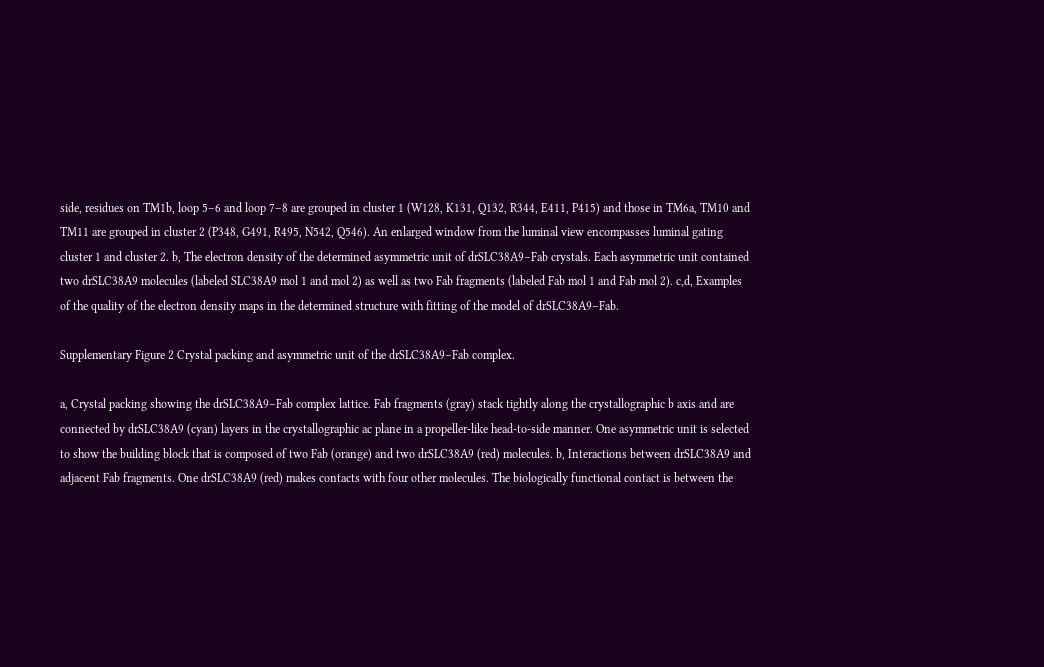side, residues on TM1b, loop 5–6 and loop 7–8 are grouped in cluster 1 (W128, K131, Q132, R344, E411, P415) and those in TM6a, TM10 and TM11 are grouped in cluster 2 (P348, G491, R495, N542, Q546). An enlarged window from the luminal view encompasses luminal gating cluster 1 and cluster 2. b, The electron density of the determined asymmetric unit of drSLC38A9–Fab crystals. Each asymmetric unit contained two drSLC38A9 molecules (labeled SLC38A9 mol 1 and mol 2) as well as two Fab fragments (labeled Fab mol 1 and Fab mol 2). c,d, Examples of the quality of the electron density maps in the determined structure with fitting of the model of drSLC38A9–Fab.

Supplementary Figure 2 Crystal packing and asymmetric unit of the drSLC38A9–Fab complex.

a, Crystal packing showing the drSLC38A9–Fab complex lattice. Fab fragments (gray) stack tightly along the crystallographic b axis and are connected by drSLC38A9 (cyan) layers in the crystallographic ac plane in a propeller-like head-to-side manner. One asymmetric unit is selected to show the building block that is composed of two Fab (orange) and two drSLC38A9 (red) molecules. b, Interactions between drSLC38A9 and adjacent Fab fragments. One drSLC38A9 (red) makes contacts with four other molecules. The biologically functional contact is between the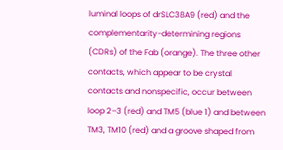luminal loops of drSLC38A9 (red) and the complementarity-determining regions (CDRs) of the Fab (orange). The three other contacts, which appear to be crystal contacts and nonspecific, occur between loop 2–3 (red) and TM5 (blue 1) and between TM3, TM10 (red) and a groove shaped from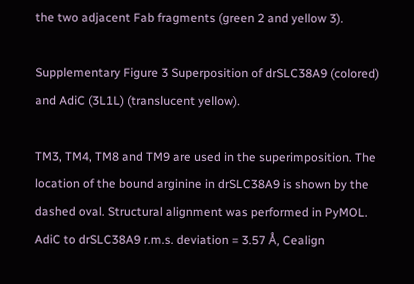the two adjacent Fab fragments (green 2 and yellow 3).

Supplementary Figure 3 Superposition of drSLC38A9 (colored) and AdiC (3L1L) (translucent yellow).

TM3, TM4, TM8 and TM9 are used in the superimposition. The location of the bound arginine in drSLC38A9 is shown by the dashed oval. Structural alignment was performed in PyMOL. AdiC to drSLC38A9 r.m.s. deviation = 3.57 Å, Cealign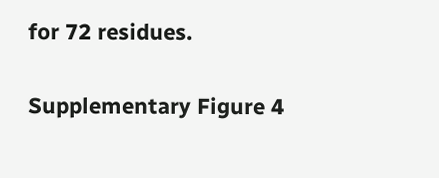for 72 residues.

Supplementary Figure 4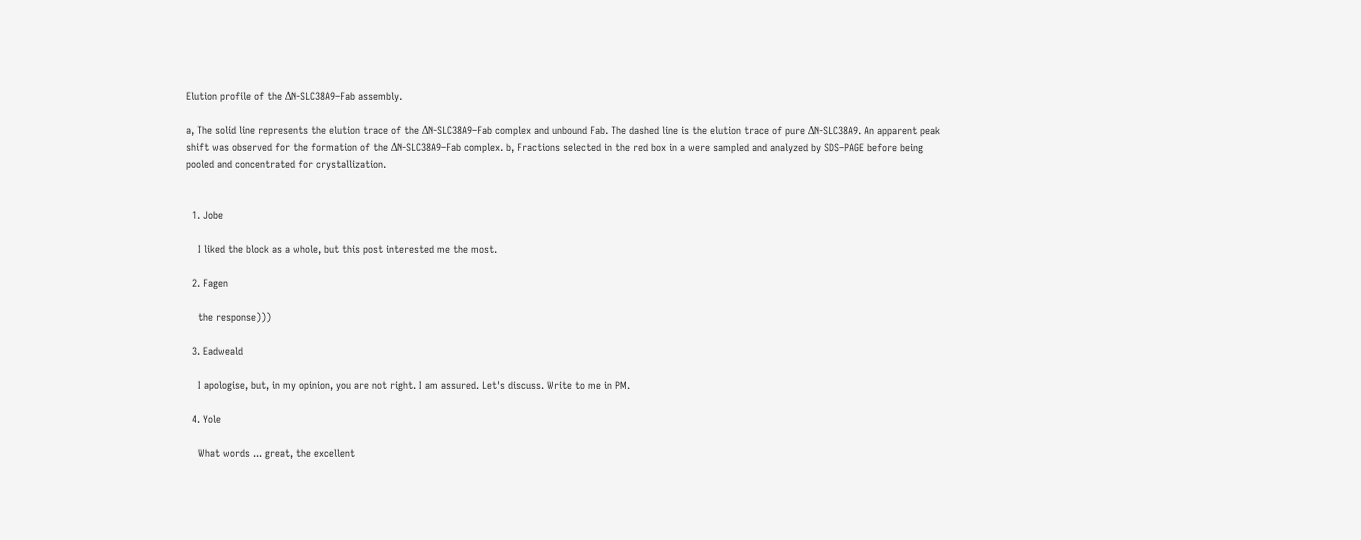Elution profile of the ΔN-SLC38A9–Fab assembly.

a, The solid line represents the elution trace of the ΔN-SLC38A9–Fab complex and unbound Fab. The dashed line is the elution trace of pure ΔN-SLC38A9. An apparent peak shift was observed for the formation of the ΔN-SLC38A9–Fab complex. b, Fractions selected in the red box in a were sampled and analyzed by SDS–PAGE before being pooled and concentrated for crystallization.


  1. Jobe

    I liked the block as a whole, but this post interested me the most.

  2. Fagen

    the response)))

  3. Eadweald

    I apologise, but, in my opinion, you are not right. I am assured. Let's discuss. Write to me in PM.

  4. Yole

    What words ... great, the excellent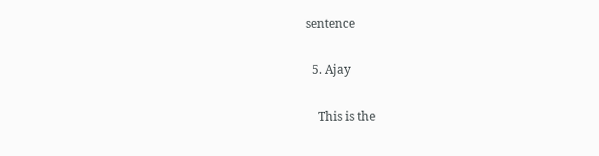sentence

  5. Ajay

    This is the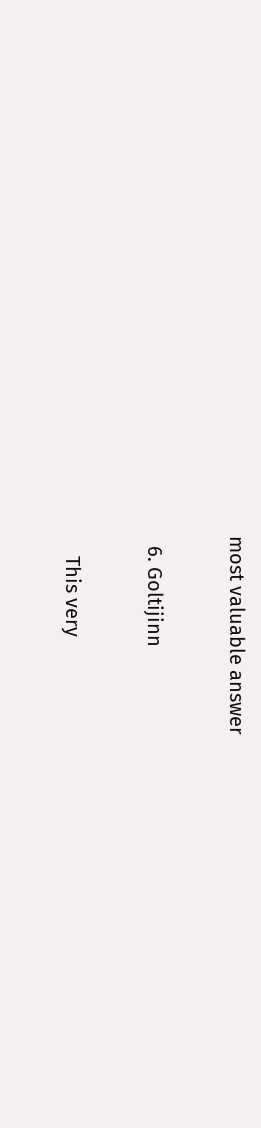most valuable answer

  6. Goltijinn

    This very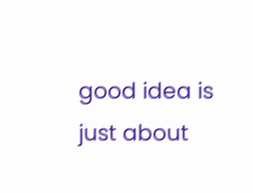good idea is just about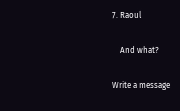7. Raoul

    And what?

Write a message